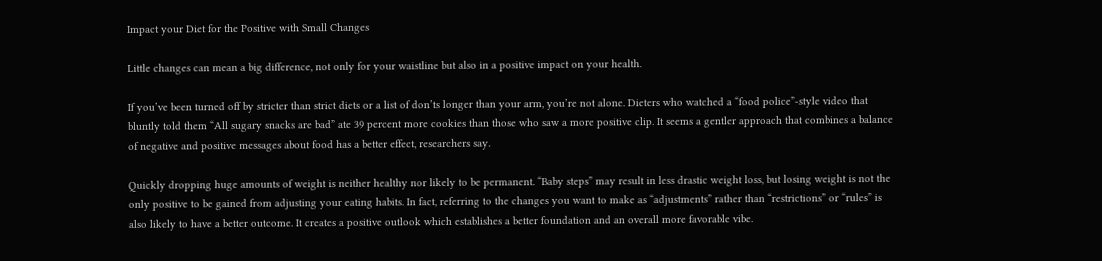Impact your Diet for the Positive with Small Changes

Little changes can mean a big difference, not only for your waistline but also in a positive impact on your health.

If you’ve been turned off by stricter than strict diets or a list of don’ts longer than your arm, you’re not alone. Dieters who watched a “food police”-style video that bluntly told them “All sugary snacks are bad” ate 39 percent more cookies than those who saw a more positive clip. It seems a gentler approach that combines a balance of negative and positive messages about food has a better effect, researchers say.

Quickly dropping huge amounts of weight is neither healthy nor likely to be permanent. “Baby steps” may result in less drastic weight loss, but losing weight is not the only positive to be gained from adjusting your eating habits. In fact, referring to the changes you want to make as “adjustments” rather than “restrictions” or “rules” is also likely to have a better outcome. It creates a positive outlook which establishes a better foundation and an overall more favorable vibe.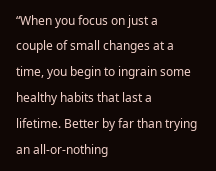“When you focus on just a couple of small changes at a time, you begin to ingrain some healthy habits that last a lifetime. Better by far than trying an all-or-nothing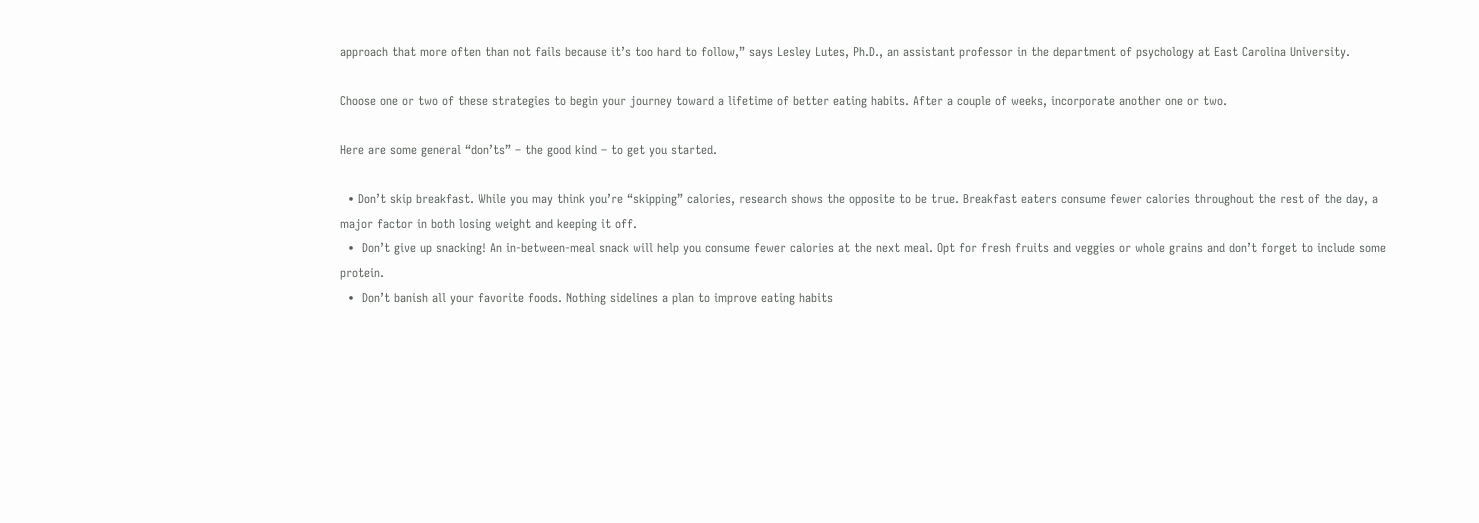approach that more often than not fails because it’s too hard to follow,” says Lesley Lutes, Ph.D., an assistant professor in the department of psychology at East Carolina University.

Choose one or two of these strategies to begin your journey toward a lifetime of better eating habits. After a couple of weeks, incorporate another one or two.

Here are some general “don’ts” – the good kind – to get you started.

  • Don’t skip breakfast. While you may think you’re “skipping” calories, research shows the opposite to be true. Breakfast eaters consume fewer calories throughout the rest of the day, a major factor in both losing weight and keeping it off.
  •  Don’t give up snacking! An in-between-meal snack will help you consume fewer calories at the next meal. Opt for fresh fruits and veggies or whole grains and don’t forget to include some protein.
  •  Don’t banish all your favorite foods. Nothing sidelines a plan to improve eating habits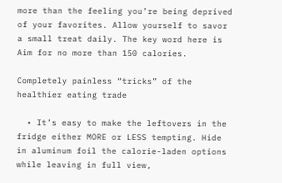more than the feeling you’re being deprived of your favorites. Allow yourself to savor a small treat daily. The key word here is Aim for no more than 150 calories.

Completely painless “tricks” of the healthier eating trade

  • It’s easy to make the leftovers in the fridge either MORE or LESS tempting. Hide in aluminum foil the calorie-laden options while leaving in full view,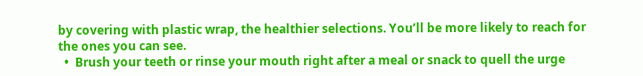by covering with plastic wrap, the healthier selections. You’ll be more likely to reach for the ones you can see.
  •  Brush your teeth or rinse your mouth right after a meal or snack to quell the urge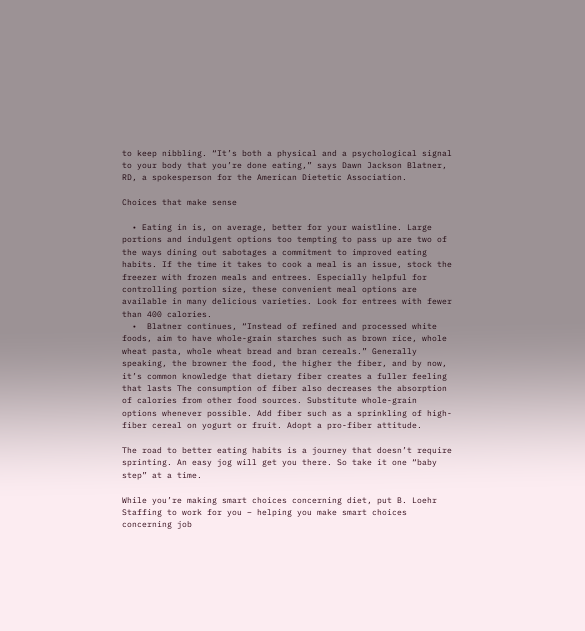to keep nibbling. “It’s both a physical and a psychological signal to your body that you’re done eating,” says Dawn Jackson Blatner, RD, a spokesperson for the American Dietetic Association.

Choices that make sense

  • Eating in is, on average, better for your waistline. Large portions and indulgent options too tempting to pass up are two of the ways dining out sabotages a commitment to improved eating habits. If the time it takes to cook a meal is an issue, stock the freezer with frozen meals and entrees. Especially helpful for controlling portion size, these convenient meal options are available in many delicious varieties. Look for entrees with fewer than 400 calories.
  •  Blatner continues, “Instead of refined and processed white foods, aim to have whole-grain starches such as brown rice, whole wheat pasta, whole wheat bread and bran cereals.” Generally speaking, the browner the food, the higher the fiber, and by now, it’s common knowledge that dietary fiber creates a fuller feeling that lasts The consumption of fiber also decreases the absorption of calories from other food sources. Substitute whole-grain options whenever possible. Add fiber such as a sprinkling of high-fiber cereal on yogurt or fruit. Adopt a pro-fiber attitude.

The road to better eating habits is a journey that doesn’t require sprinting. An easy jog will get you there. So take it one “baby step” at a time.

While you’re making smart choices concerning diet, put B. Loehr Staffing to work for you – helping you make smart choices concerning job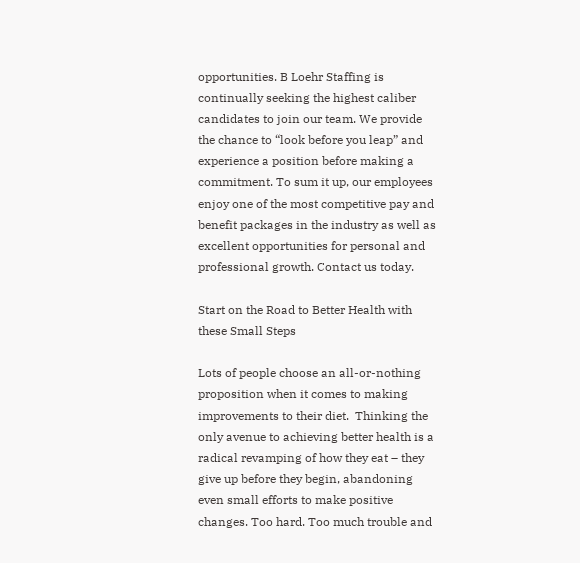opportunities. B Loehr Staffing is continually seeking the highest caliber candidates to join our team. We provide the chance to “look before you leap” and experience a position before making a commitment. To sum it up, our employees enjoy one of the most competitive pay and benefit packages in the industry as well as excellent opportunities for personal and professional growth. Contact us today.

Start on the Road to Better Health with these Small Steps

Lots of people choose an all-or-nothing proposition when it comes to making improvements to their diet.  Thinking the only avenue to achieving better health is a radical revamping of how they eat – they give up before they begin, abandoning even small efforts to make positive changes. Too hard. Too much trouble and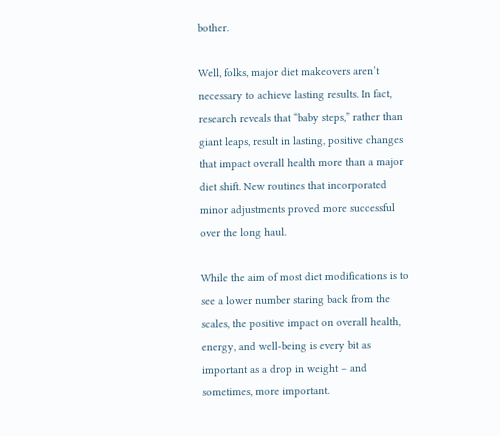bother.

Well, folks, major diet makeovers aren’t necessary to achieve lasting results. In fact, research reveals that “baby steps,” rather than giant leaps, result in lasting, positive changes that impact overall health more than a major diet shift. New routines that incorporated minor adjustments proved more successful over the long haul.

While the aim of most diet modifications is to see a lower number staring back from the scales, the positive impact on overall health, energy, and well-being is every bit as important as a drop in weight – and sometimes, more important.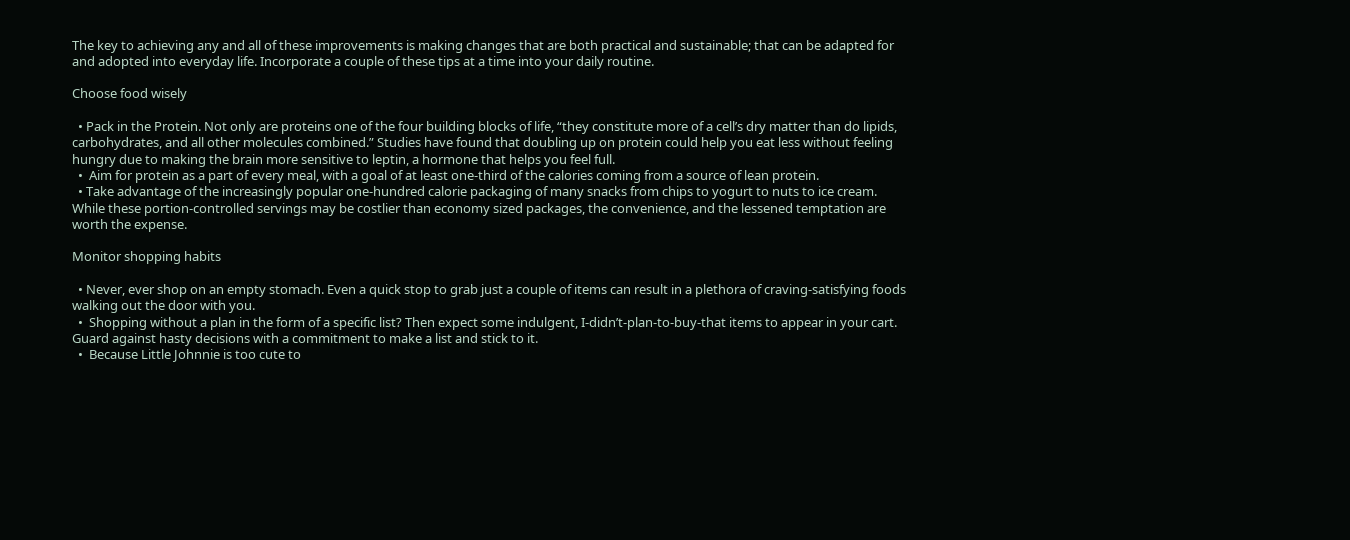The key to achieving any and all of these improvements is making changes that are both practical and sustainable; that can be adapted for and adopted into everyday life. Incorporate a couple of these tips at a time into your daily routine.

Choose food wisely

  • Pack in the Protein. Not only are proteins one of the four building blocks of life, “they constitute more of a cell’s dry matter than do lipids, carbohydrates, and all other molecules combined.” Studies have found that doubling up on protein could help you eat less without feeling hungry due to making the brain more sensitive to leptin, a hormone that helps you feel full.
  •  Aim for protein as a part of every meal, with a goal of at least one-third of the calories coming from a source of lean protein.
  • Take advantage of the increasingly popular one-hundred calorie packaging of many snacks from chips to yogurt to nuts to ice cream. While these portion-controlled servings may be costlier than economy sized packages, the convenience, and the lessened temptation are worth the expense.

Monitor shopping habits

  • Never, ever shop on an empty stomach. Even a quick stop to grab just a couple of items can result in a plethora of craving-satisfying foods walking out the door with you.
  •  Shopping without a plan in the form of a specific list? Then expect some indulgent, I-didn’t-plan-to-buy-that items to appear in your cart. Guard against hasty decisions with a commitment to make a list and stick to it.
  •  Because Little Johnnie is too cute to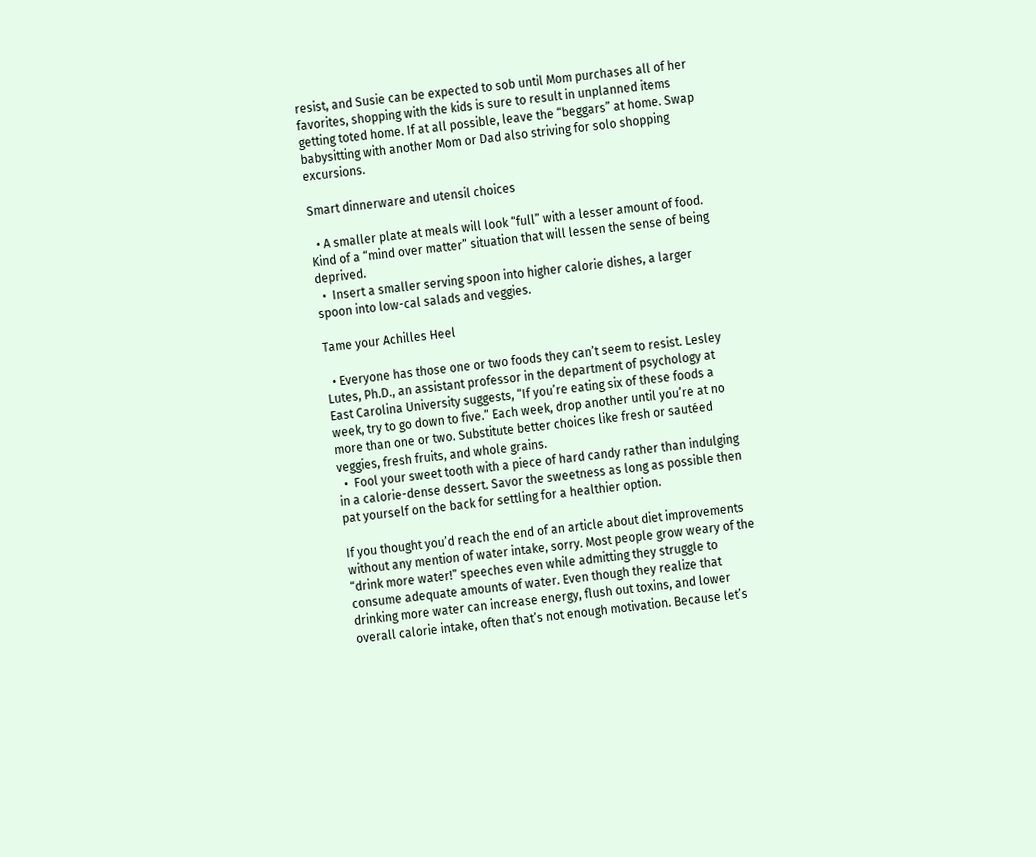resist, and Susie can be expected to sob until Mom purchases all of her favorites, shopping with the kids is sure to result in unplanned items getting toted home. If at all possible, leave the “beggars” at home. Swap babysitting with another Mom or Dad also striving for solo shopping excursions.

Smart dinnerware and utensil choices

  • A smaller plate at meals will look “full” with a lesser amount of food. Kind of a “mind over matter” situation that will lessen the sense of being deprived.
  •  Insert a smaller serving spoon into higher calorie dishes, a larger spoon into low-cal salads and veggies.

Tame your Achilles Heel

  • Everyone has those one or two foods they can’t seem to resist. Lesley Lutes, Ph.D., an assistant professor in the department of psychology at East Carolina University suggests, “If you’re eating six of these foods a week, try to go down to five.” Each week, drop another until you’re at no more than one or two. Substitute better choices like fresh or sautéed veggies, fresh fruits, and whole grains.
  •  Fool your sweet tooth with a piece of hard candy rather than indulging in a calorie-dense dessert. Savor the sweetness as long as possible then pat yourself on the back for settling for a healthier option.

If you thought you’d reach the end of an article about diet improvements without any mention of water intake, sorry. Most people grow weary of the “drink more water!” speeches even while admitting they struggle to consume adequate amounts of water. Even though they realize that drinking more water can increase energy, flush out toxins, and lower overall calorie intake, often that’s not enough motivation. Because let’s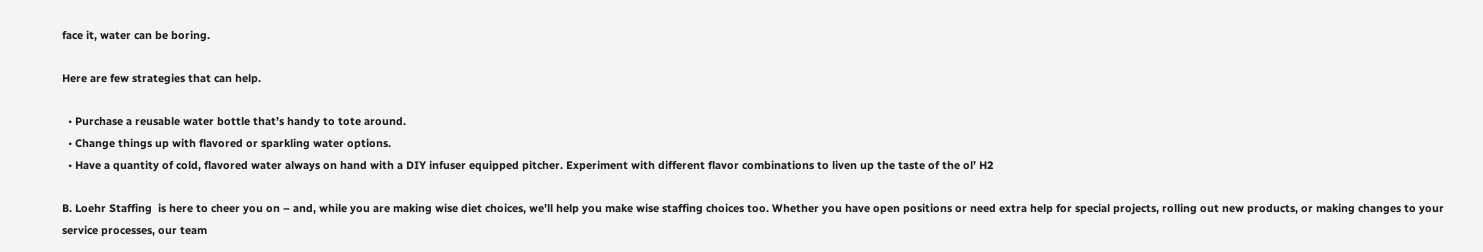face it, water can be boring.

Here are few strategies that can help.

  • Purchase a reusable water bottle that’s handy to tote around.
  • Change things up with flavored or sparkling water options.
  • Have a quantity of cold, flavored water always on hand with a DIY infuser equipped pitcher. Experiment with different flavor combinations to liven up the taste of the ol’ H2

B. Loehr Staffing  is here to cheer you on – and, while you are making wise diet choices, we’ll help you make wise staffing choices too. Whether you have open positions or need extra help for special projects, rolling out new products, or making changes to your service processes, our team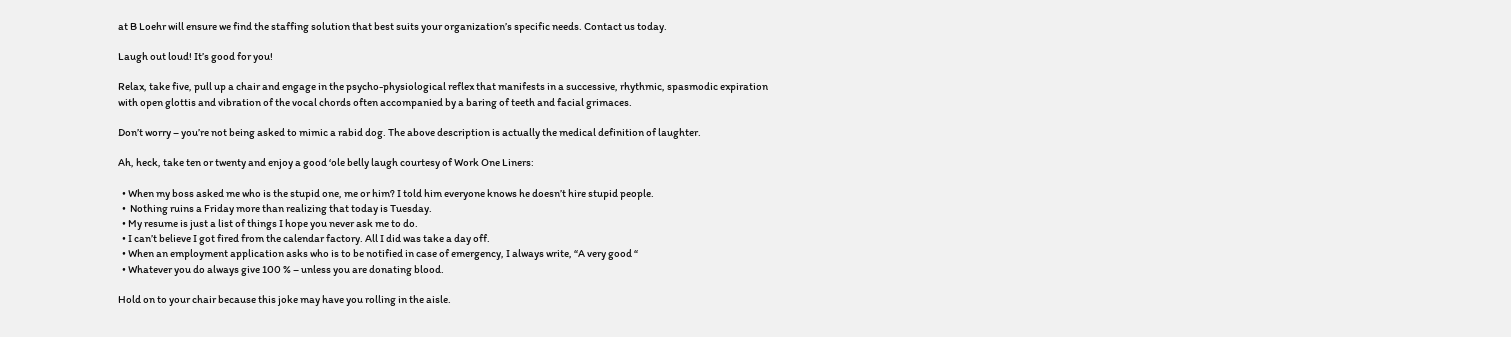at B Loehr will ensure we find the staffing solution that best suits your organization’s specific needs. Contact us today.

Laugh out loud! It’s good for you!

Relax, take five, pull up a chair and engage in the psycho-physiological reflex that manifests in a successive, rhythmic, spasmodic expiration with open glottis and vibration of the vocal chords often accompanied by a baring of teeth and facial grimaces.

Don’t worry – you’re not being asked to mimic a rabid dog. The above description is actually the medical definition of laughter.

Ah, heck, take ten or twenty and enjoy a good ‘ole belly laugh courtesy of Work One Liners:

  • When my boss asked me who is the stupid one, me or him? I told him everyone knows he doesn’t hire stupid people.
  •  Nothing ruins a Friday more than realizing that today is Tuesday.
  • My resume is just a list of things I hope you never ask me to do.
  • I can’t believe I got fired from the calendar factory. All I did was take a day off.
  • When an employment application asks who is to be notified in case of emergency, I always write, “A very good “
  • Whatever you do always give 100 % – unless you are donating blood.

Hold on to your chair because this joke may have you rolling in the aisle.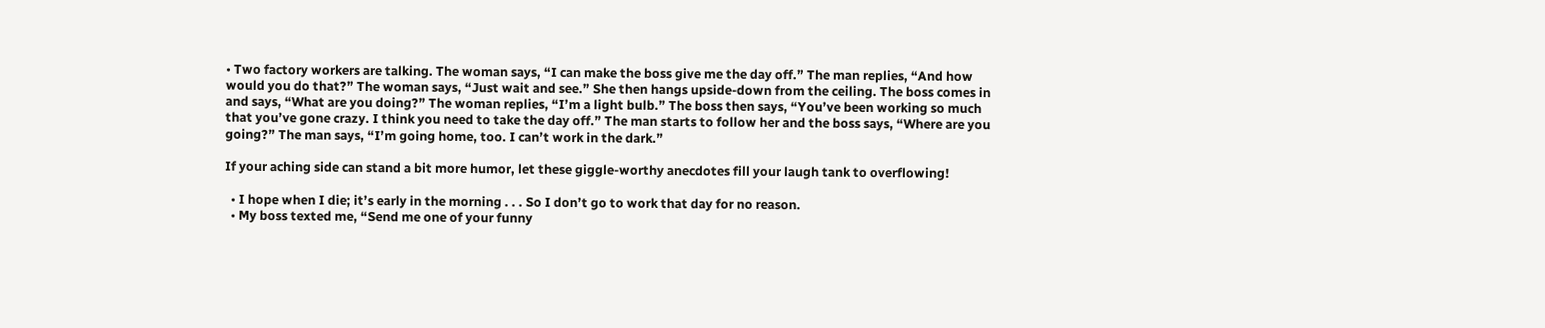• Two factory workers are talking. The woman says, “I can make the boss give me the day off.” The man replies, “And how would you do that?” The woman says, “Just wait and see.” She then hangs upside-down from the ceiling. The boss comes in and says, “What are you doing?” The woman replies, “I’m a light bulb.” The boss then says, “You’ve been working so much that you’ve gone crazy. I think you need to take the day off.” The man starts to follow her and the boss says, “Where are you going?” The man says, “I’m going home, too. I can’t work in the dark.”

If your aching side can stand a bit more humor, let these giggle-worthy anecdotes fill your laugh tank to overflowing!

  • I hope when I die; it’s early in the morning . . . So I don’t go to work that day for no reason.
  • My boss texted me, “Send me one of your funny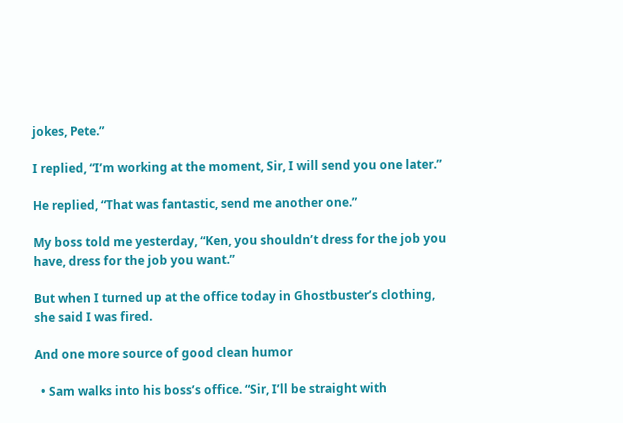jokes, Pete.”

I replied, “I’m working at the moment, Sir, I will send you one later.”

He replied, “That was fantastic, send me another one.”

My boss told me yesterday, “Ken, you shouldn’t dress for the job you have, dress for the job you want.”

But when I turned up at the office today in Ghostbuster’s clothing, she said I was fired.

And one more source of good clean humor

  • Sam walks into his boss’s office. “Sir, I’ll be straight with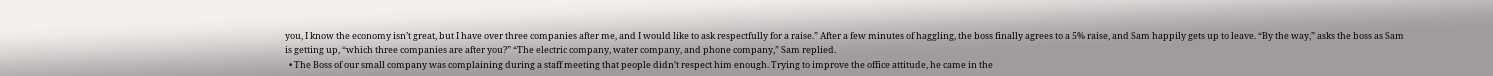you, I know the economy isn’t great, but I have over three companies after me, and I would like to ask respectfully for a raise.” After a few minutes of haggling, the boss finally agrees to a 5% raise, and Sam happily gets up to leave. “By the way,” asks the boss as Sam is getting up, “which three companies are after you?” “The electric company, water company, and phone company,” Sam replied.
  • The Boss of our small company was complaining during a staff meeting that people didn’t respect him enough. Trying to improve the office attitude, he came in the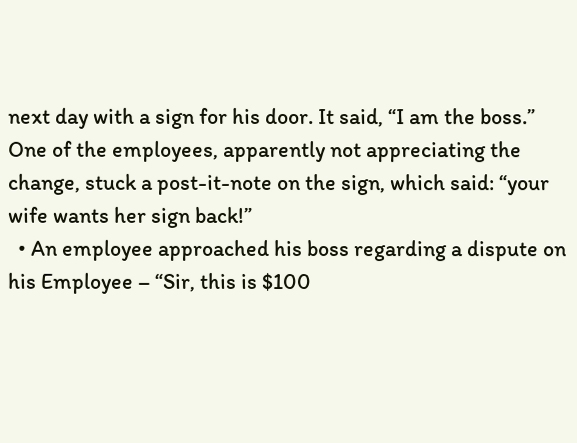next day with a sign for his door. It said, “I am the boss.” One of the employees, apparently not appreciating the change, stuck a post-it-note on the sign, which said: “your wife wants her sign back!”
  • An employee approached his boss regarding a dispute on his Employee – “Sir, this is $100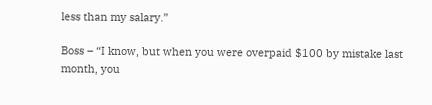less than my salary.”

Boss – “I know, but when you were overpaid $100 by mistake last month, you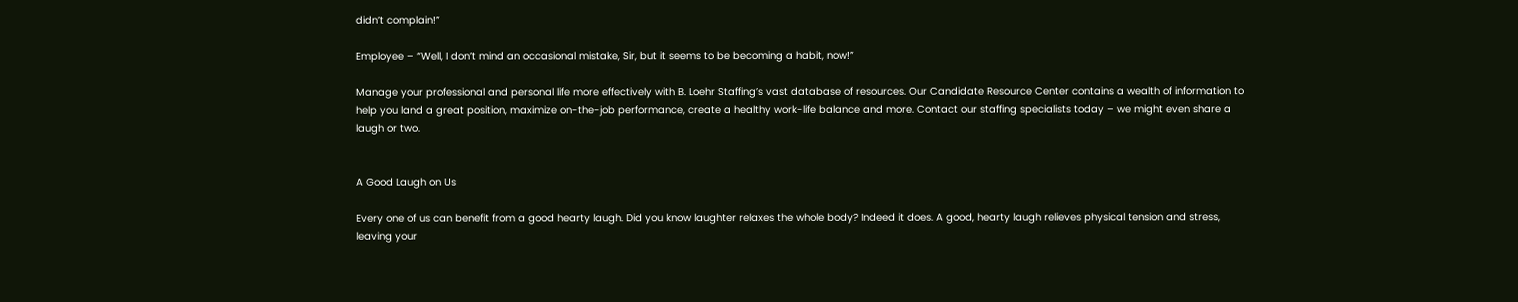didn’t complain!”

Employee – “Well, I don’t mind an occasional mistake, Sir, but it seems to be becoming a habit, now!”

Manage your professional and personal life more effectively with B. Loehr Staffing’s vast database of resources. Our Candidate Resource Center contains a wealth of information to help you land a great position, maximize on-the-job performance, create a healthy work-life balance and more. Contact our staffing specialists today – we might even share a laugh or two.


A Good Laugh on Us

Every one of us can benefit from a good hearty laugh. Did you know laughter relaxes the whole body? Indeed it does. A good, hearty laugh relieves physical tension and stress, leaving your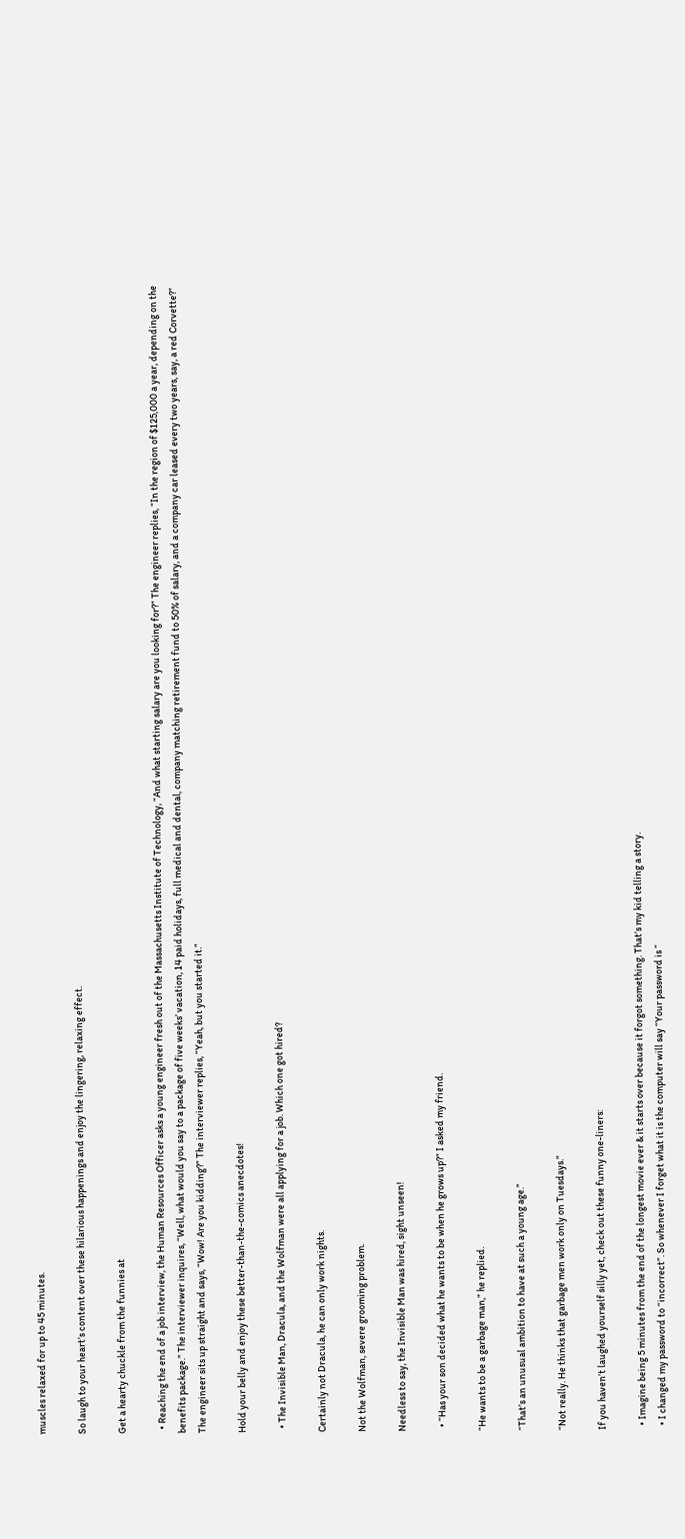muscles relaxed for up to 45 minutes.

So laugh to your heart’s content over these hilarious happenings and enjoy the lingering, relaxing effect.

Get a hearty chuckle from the funnies at

  • Reaching the end of a job interview, the Human Resources Officer asks a young engineer fresh out of the Massachusetts Institute of Technology, “And what starting salary are you looking for?” The engineer replies, “In the region of $125,000 a year, depending on the benefits package.” The interviewer inquires, “Well, what would you say to a package of five weeks’ vacation, 14 paid holidays, full medical and dental, company matching retirement fund to 50% of salary, and a company car leased every two years, say, a red Corvette?” The engineer sits up straight and says, “Wow! Are you kidding?” The interviewer replies, “Yeah, but you started it.”

Hold your belly and enjoy these better-than-the-comics anecdotes!

  • The Invisible Man, Dracula, and the Wolfman were all applying for a job. Which one got hired?

Certainly not Dracula, he can only work nights.

Not the Wolfman, severe grooming problem.

Needless to say, the Invisible Man was hired, sight unseen!

  • “Has your son decided what he wants to be when he grows up?” I asked my friend.

“He wants to be a garbage man,” he replied.

“That’s an unusual ambition to have at such a young age.”

“Not really. He thinks that garbage men work only on Tuesdays.”

If you haven’t laughed yourself silly yet, check out these funny one-liners:

  • Imagine being 5 minutes from the end of the longest movie ever & it starts over because it forgot something. That’s my kid telling a story.
  • I changed my password to “incorrect”. So whenever I forget what it is the computer will say “Your password is “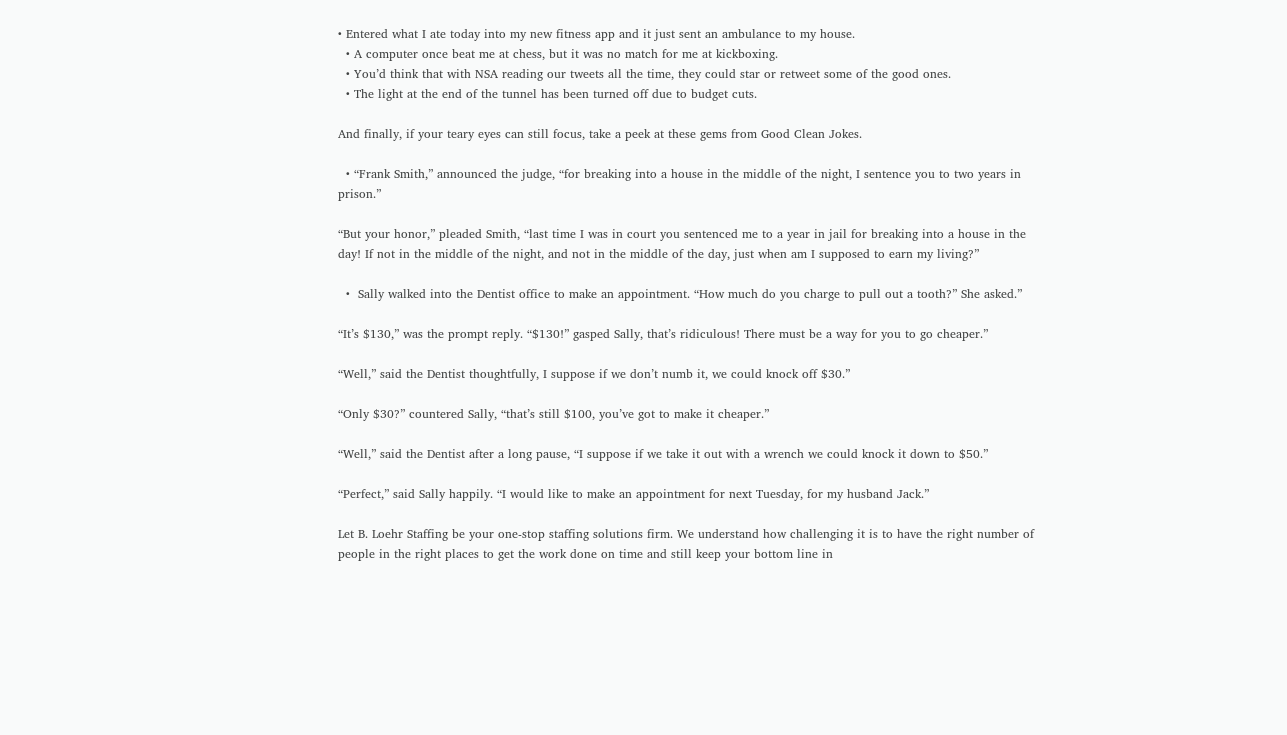• Entered what I ate today into my new fitness app and it just sent an ambulance to my house.
  • A computer once beat me at chess, but it was no match for me at kickboxing.
  • You’d think that with NSA reading our tweets all the time, they could star or retweet some of the good ones.
  • The light at the end of the tunnel has been turned off due to budget cuts.

And finally, if your teary eyes can still focus, take a peek at these gems from Good Clean Jokes.

  • “Frank Smith,” announced the judge, “for breaking into a house in the middle of the night, I sentence you to two years in prison.”

“But your honor,” pleaded Smith, “last time I was in court you sentenced me to a year in jail for breaking into a house in the day! If not in the middle of the night, and not in the middle of the day, just when am I supposed to earn my living?”

  •  Sally walked into the Dentist office to make an appointment. “How much do you charge to pull out a tooth?” She asked.”

“It’s $130,” was the prompt reply. “$130!” gasped Sally, that’s ridiculous! There must be a way for you to go cheaper.”

“Well,” said the Dentist thoughtfully, I suppose if we don’t numb it, we could knock off $30.”

“Only $30?” countered Sally, “that’s still $100, you’ve got to make it cheaper.”

“Well,” said the Dentist after a long pause, “I suppose if we take it out with a wrench we could knock it down to $50.”

“Perfect,” said Sally happily. “I would like to make an appointment for next Tuesday, for my husband Jack.”

Let B. Loehr Staffing be your one-stop staffing solutions firm. We understand how challenging it is to have the right number of people in the right places to get the work done on time and still keep your bottom line in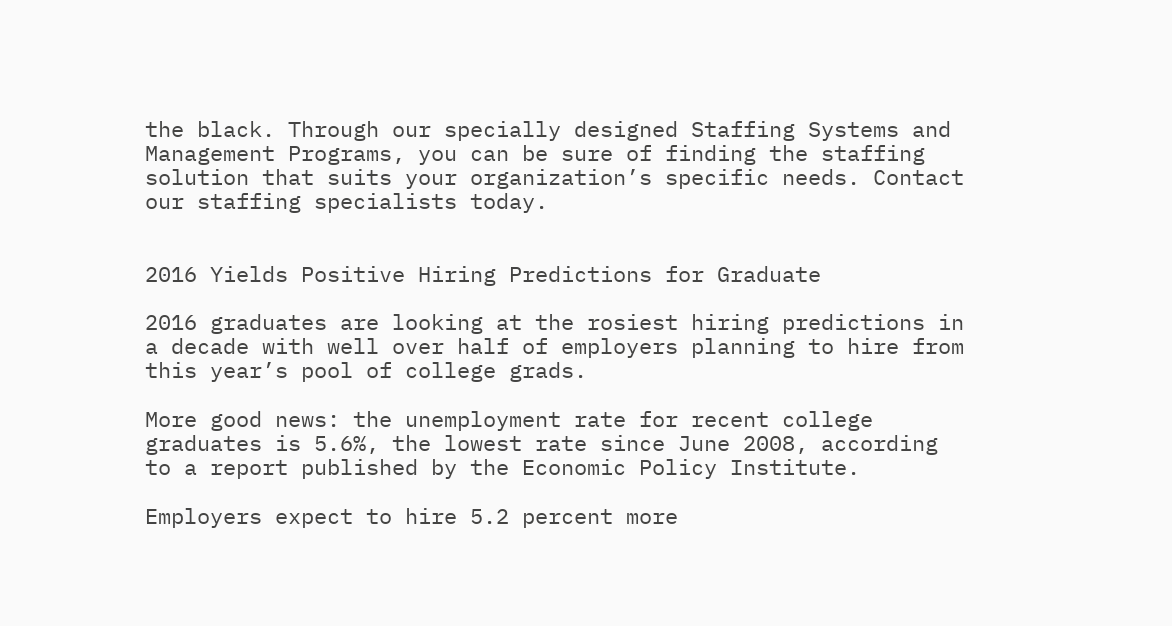the black. Through our specially designed Staffing Systems and Management Programs, you can be sure of finding the staffing solution that suits your organization’s specific needs. Contact our staffing specialists today.


2016 Yields Positive Hiring Predictions for Graduate

2016 graduates are looking at the rosiest hiring predictions in a decade with well over half of employers planning to hire from this year’s pool of college grads.

More good news: the unemployment rate for recent college graduates is 5.6%, the lowest rate since June 2008, according to a report published by the Economic Policy Institute.

Employers expect to hire 5.2 percent more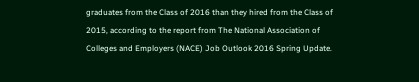graduates from the Class of 2016 than they hired from the Class of 2015, according to the report from The National Association of Colleges and Employers (NACE) Job Outlook 2016 Spring Update.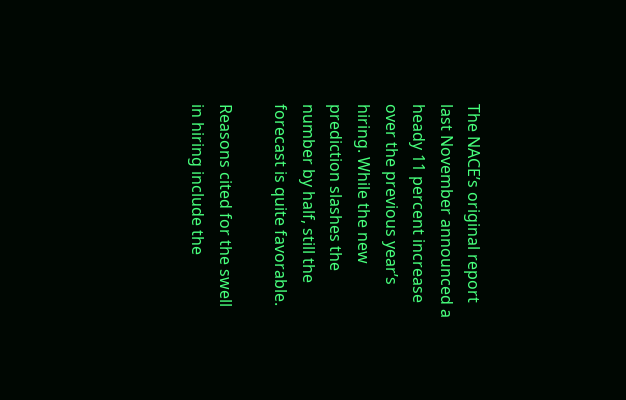The NACE’s original report last November announced a heady 11 percent increase over the previous year’s hiring. While the new prediction slashes the number by half, still the forecast is quite favorable.

Reasons cited for the swell in hiring include the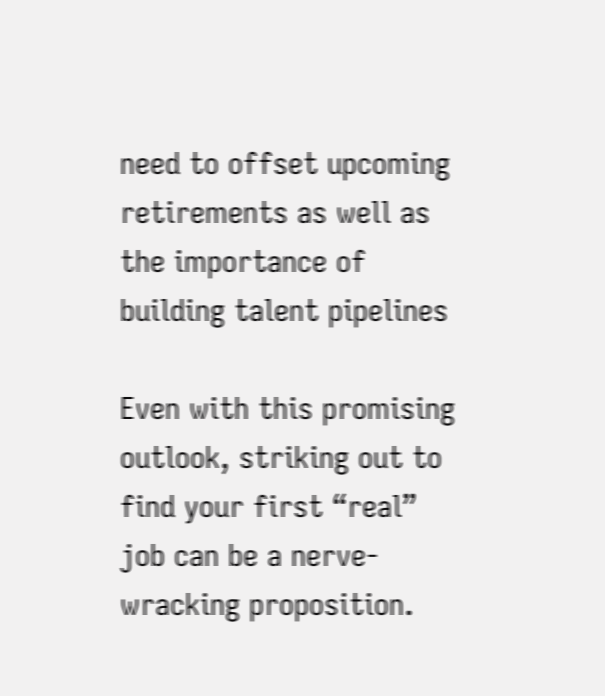need to offset upcoming retirements as well as the importance of building talent pipelines

Even with this promising outlook, striking out to find your first “real” job can be a nerve-wracking proposition.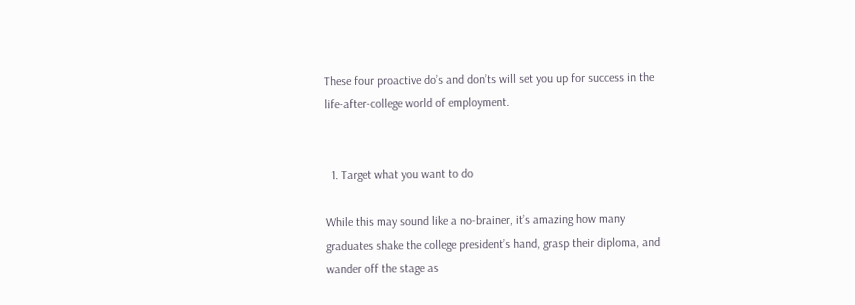These four proactive do’s and don’ts will set you up for success in the life-after-college world of employment.


  1. Target what you want to do

While this may sound like a no-brainer, it’s amazing how many graduates shake the college president’s hand, grasp their diploma, and wander off the stage as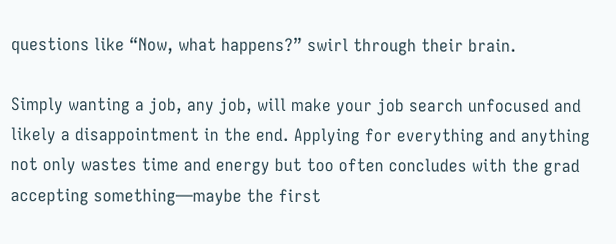questions like “Now, what happens?” swirl through their brain.

Simply wanting a job, any job, will make your job search unfocused and likely a disappointment in the end. Applying for everything and anything not only wastes time and energy but too often concludes with the grad accepting something—maybe the first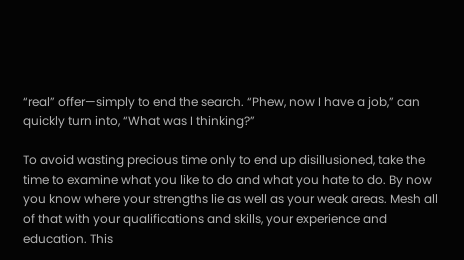“real” offer—simply to end the search. “Phew, now I have a job,” can quickly turn into, “What was I thinking?”

To avoid wasting precious time only to end up disillusioned, take the time to examine what you like to do and what you hate to do. By now you know where your strengths lie as well as your weak areas. Mesh all of that with your qualifications and skills, your experience and education. This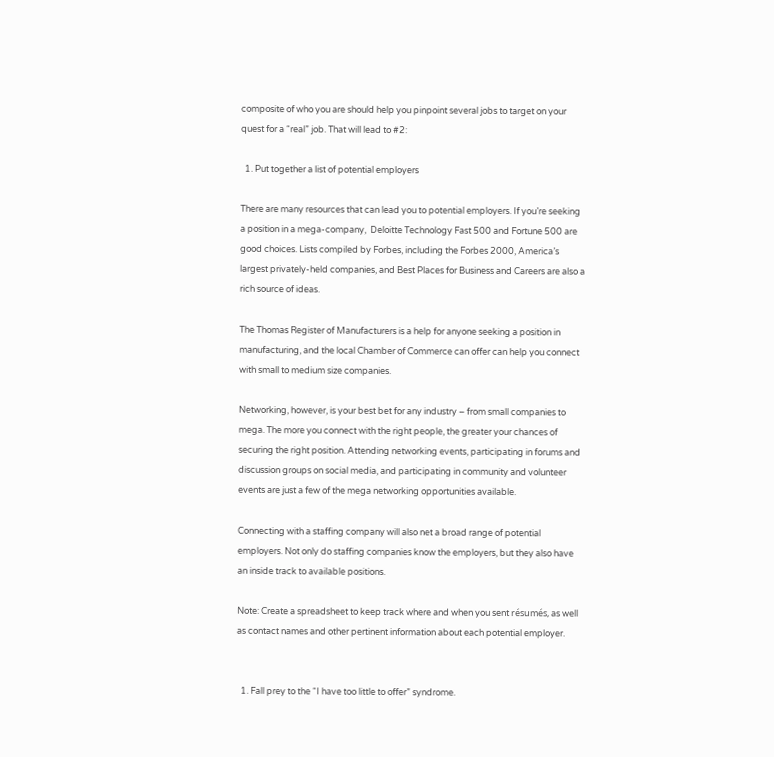composite of who you are should help you pinpoint several jobs to target on your quest for a “real” job. That will lead to #2:

  1. Put together a list of potential employers

There are many resources that can lead you to potential employers. If you’re seeking a position in a mega-company,  Deloitte Technology Fast 500 and Fortune 500 are good choices. Lists compiled by Forbes, including the Forbes 2000, America’s largest privately-held companies, and Best Places for Business and Careers are also a rich source of ideas.

The Thomas Register of Manufacturers is a help for anyone seeking a position in manufacturing, and the local Chamber of Commerce can offer can help you connect with small to medium size companies.

Networking, however, is your best bet for any industry – from small companies to mega. The more you connect with the right people, the greater your chances of securing the right position. Attending networking events, participating in forums and discussion groups on social media, and participating in community and volunteer events are just a few of the mega networking opportunities available.

Connecting with a staffing company will also net a broad range of potential employers. Not only do staffing companies know the employers, but they also have an inside track to available positions.

Note: Create a spreadsheet to keep track where and when you sent résumés, as well as contact names and other pertinent information about each potential employer.


  1. Fall prey to the “I have too little to offer” syndrome.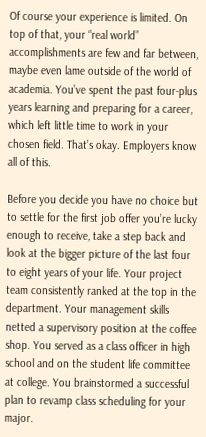Of course your experience is limited. On top of that, your “real world” accomplishments are few and far between, maybe even lame outside of the world of academia. You’ve spent the past four-plus years learning and preparing for a career, which left little time to work in your chosen field. That’s okay. Employers know all of this.

Before you decide you have no choice but to settle for the first job offer you’re lucky enough to receive, take a step back and look at the bigger picture of the last four to eight years of your life. Your project team consistently ranked at the top in the department. Your management skills netted a supervisory position at the coffee shop. You served as a class officer in high school and on the student life committee at college. You brainstormed a successful plan to revamp class scheduling for your major.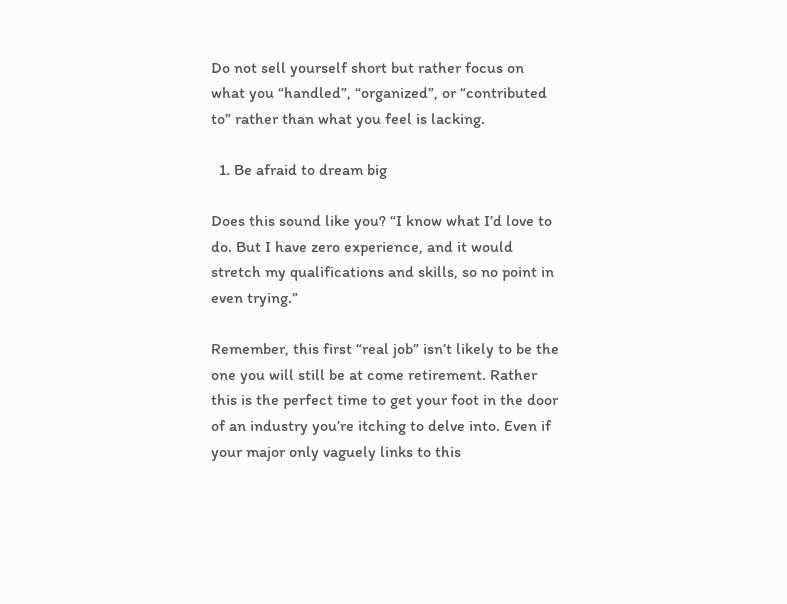Do not sell yourself short but rather focus on what you “handled”, “organized”, or “contributed to” rather than what you feel is lacking.

  1. Be afraid to dream big

Does this sound like you? “I know what I’d love to do. But I have zero experience, and it would stretch my qualifications and skills, so no point in even trying.”

Remember, this first “real job” isn’t likely to be the one you will still be at come retirement. Rather this is the perfect time to get your foot in the door of an industry you’re itching to delve into. Even if your major only vaguely links to this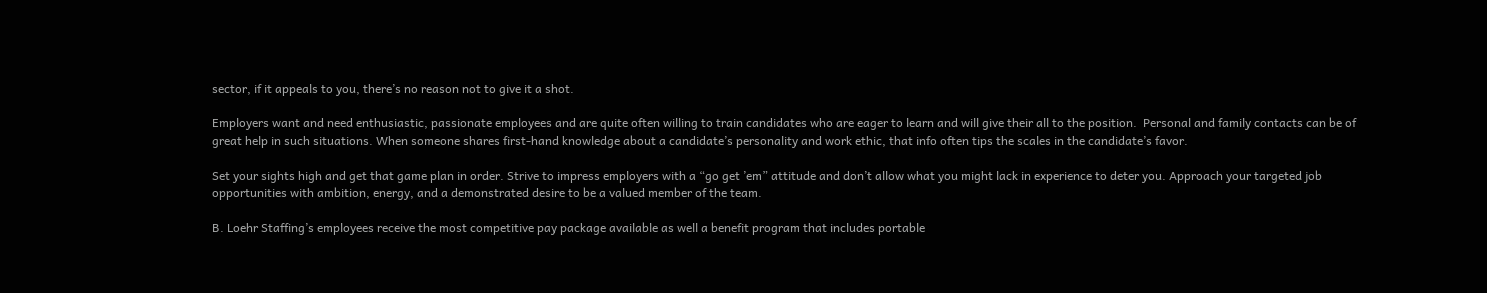sector, if it appeals to you, there’s no reason not to give it a shot.

Employers want and need enthusiastic, passionate employees and are quite often willing to train candidates who are eager to learn and will give their all to the position.  Personal and family contacts can be of great help in such situations. When someone shares first-hand knowledge about a candidate’s personality and work ethic, that info often tips the scales in the candidate’s favor.

Set your sights high and get that game plan in order. Strive to impress employers with a “go get ’em” attitude and don’t allow what you might lack in experience to deter you. Approach your targeted job opportunities with ambition, energy, and a demonstrated desire to be a valued member of the team.

B. Loehr Staffing’s employees receive the most competitive pay package available as well a benefit program that includes portable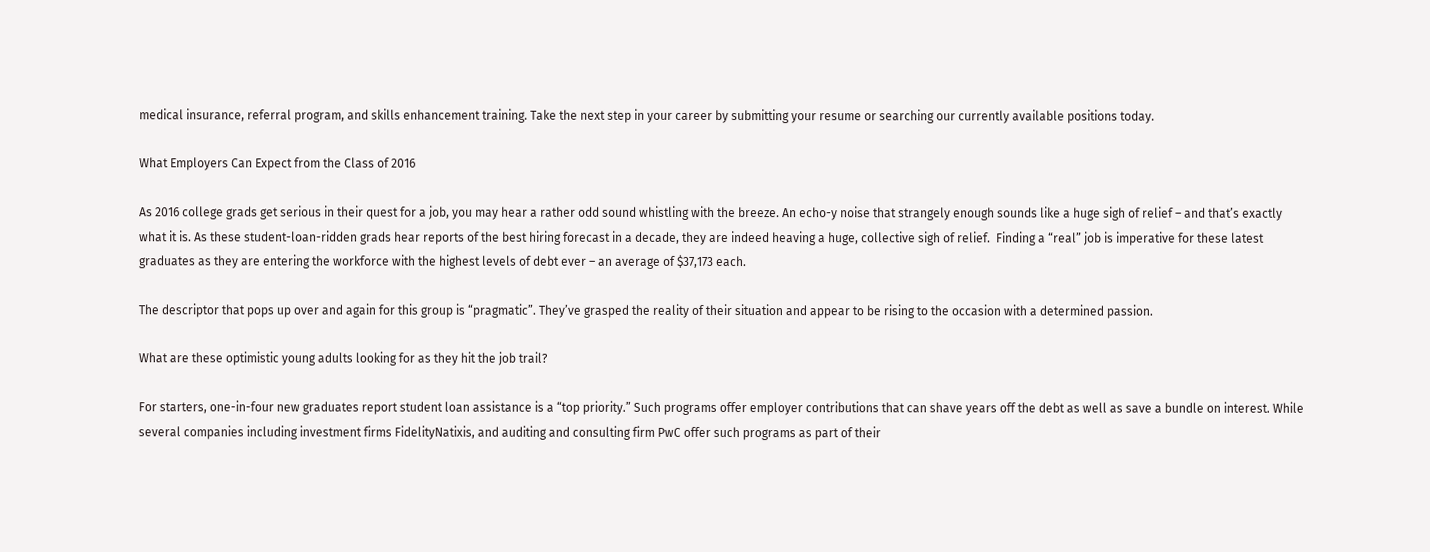medical insurance, referral program, and skills enhancement training. Take the next step in your career by submitting your resume or searching our currently available positions today.

What Employers Can Expect from the Class of 2016

As 2016 college grads get serious in their quest for a job, you may hear a rather odd sound whistling with the breeze. An echo-y noise that strangely enough sounds like a huge sigh of relief – and that’s exactly what it is. As these student-loan-ridden grads hear reports of the best hiring forecast in a decade, they are indeed heaving a huge, collective sigh of relief.  Finding a “real” job is imperative for these latest graduates as they are entering the workforce with the highest levels of debt ever – an average of $37,173 each.

The descriptor that pops up over and again for this group is “pragmatic”. They’ve grasped the reality of their situation and appear to be rising to the occasion with a determined passion.

What are these optimistic young adults looking for as they hit the job trail?

For starters, one-in-four new graduates report student loan assistance is a “top priority.” Such programs offer employer contributions that can shave years off the debt as well as save a bundle on interest. While several companies including investment firms FidelityNatixis, and auditing and consulting firm PwC offer such programs as part of their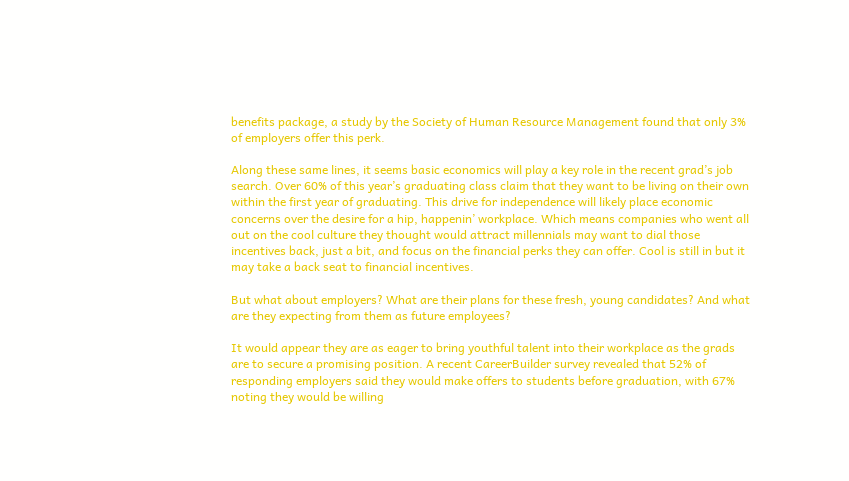benefits package, a study by the Society of Human Resource Management found that only 3% of employers offer this perk.

Along these same lines, it seems basic economics will play a key role in the recent grad’s job search. Over 60% of this year’s graduating class claim that they want to be living on their own within the first year of graduating. This drive for independence will likely place economic concerns over the desire for a hip, happenin’ workplace. Which means companies who went all out on the cool culture they thought would attract millennials may want to dial those incentives back, just a bit, and focus on the financial perks they can offer. Cool is still in but it may take a back seat to financial incentives.

But what about employers? What are their plans for these fresh, young candidates? And what are they expecting from them as future employees?

It would appear they are as eager to bring youthful talent into their workplace as the grads are to secure a promising position. A recent CareerBuilder survey revealed that 52% of responding employers said they would make offers to students before graduation, with 67% noting they would be willing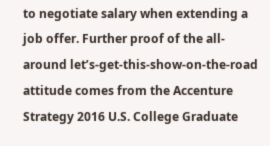to negotiate salary when extending a job offer. Further proof of the all-around let’s-get-this-show-on-the-road attitude comes from the Accenture Strategy 2016 U.S. College Graduate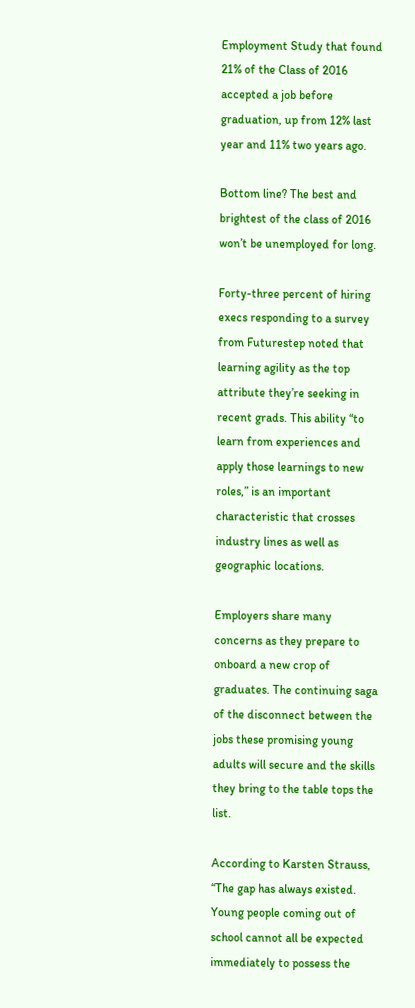Employment Study that found 21% of the Class of 2016 accepted a job before graduation, up from 12% last year and 11% two years ago.

Bottom line? The best and brightest of the class of 2016 won’t be unemployed for long.

Forty-three percent of hiring execs responding to a survey from Futurestep noted that learning agility as the top attribute they’re seeking in recent grads. This ability “to learn from experiences and apply those learnings to new roles,” is an important characteristic that crosses industry lines as well as geographic locations.

Employers share many concerns as they prepare to onboard a new crop of graduates. The continuing saga of the disconnect between the jobs these promising young adults will secure and the skills they bring to the table tops the list.

According to Karsten Strauss, “The gap has always existed. Young people coming out of school cannot all be expected immediately to possess the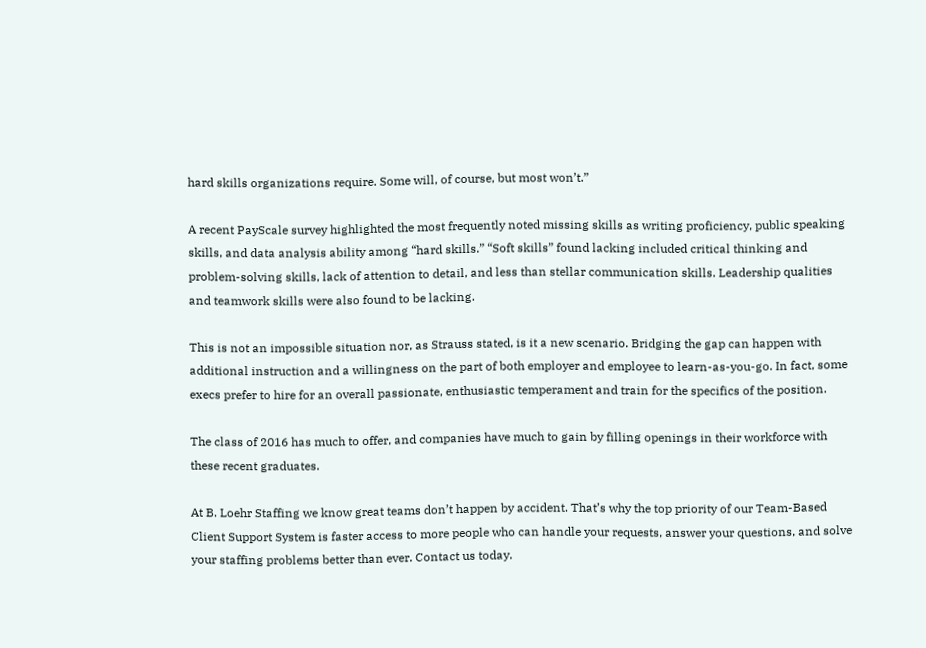hard skills organizations require. Some will, of course, but most won’t.”

A recent PayScale survey highlighted the most frequently noted missing skills as writing proficiency, public speaking skills, and data analysis ability among “hard skills.” “Soft skills” found lacking included critical thinking and problem-solving skills, lack of attention to detail, and less than stellar communication skills. Leadership qualities and teamwork skills were also found to be lacking.

This is not an impossible situation nor, as Strauss stated, is it a new scenario. Bridging the gap can happen with additional instruction and a willingness on the part of both employer and employee to learn-as-you-go. In fact, some execs prefer to hire for an overall passionate, enthusiastic temperament and train for the specifics of the position.

The class of 2016 has much to offer, and companies have much to gain by filling openings in their workforce with these recent graduates.

At B. Loehr Staffing we know great teams don’t happen by accident. That’s why the top priority of our Team-Based Client Support System is faster access to more people who can handle your requests, answer your questions, and solve your staffing problems better than ever. Contact us today.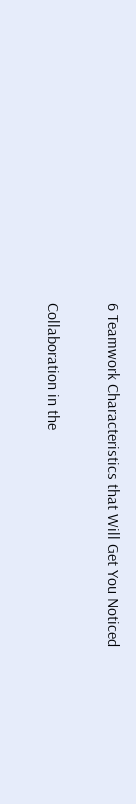6 Teamwork Characteristics that Will Get You Noticed

Collaboration in the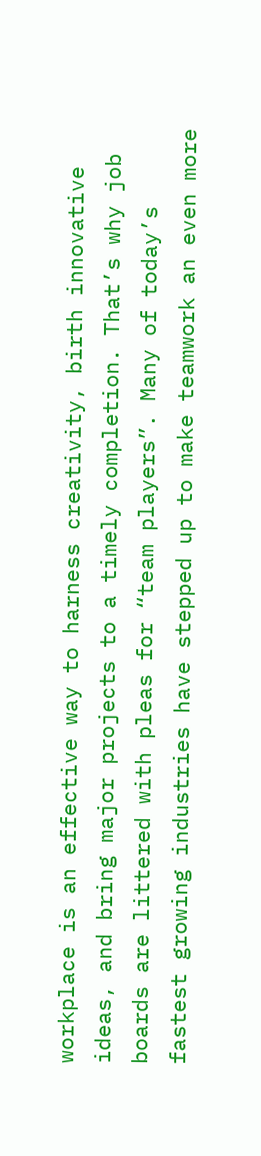workplace is an effective way to harness creativity, birth innovative ideas, and bring major projects to a timely completion. That’s why job boards are littered with pleas for “team players”. Many of today’s fastest growing industries have stepped up to make teamwork an even more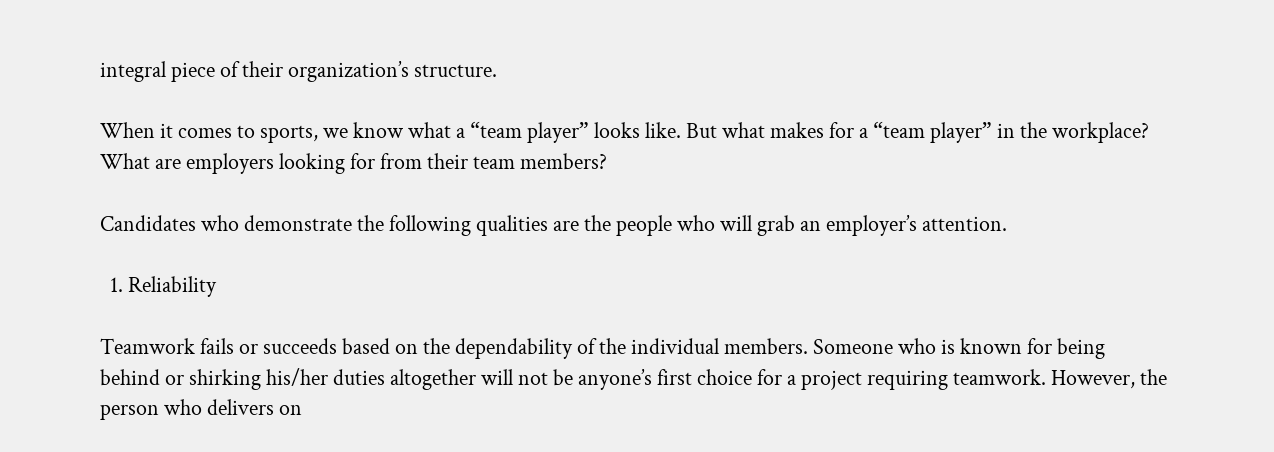integral piece of their organization’s structure.

When it comes to sports, we know what a “team player” looks like. But what makes for a “team player” in the workplace? What are employers looking for from their team members?

Candidates who demonstrate the following qualities are the people who will grab an employer’s attention.

  1. Reliability

Teamwork fails or succeeds based on the dependability of the individual members. Someone who is known for being behind or shirking his/her duties altogether will not be anyone’s first choice for a project requiring teamwork. However, the person who delivers on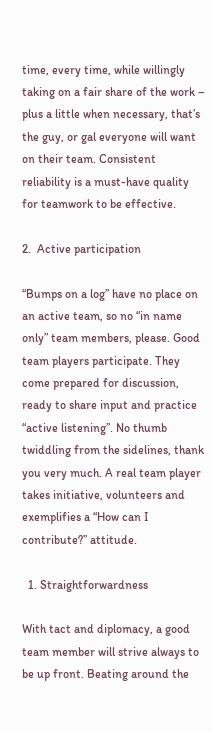time, every time, while willingly taking on a fair share of the work – plus a little when necessary, that’s the guy, or gal everyone will want on their team. Consistent reliability is a must-have quality for teamwork to be effective.

2.  Active participation

“Bumps on a log” have no place on an active team, so no “in name only” team members, please. Good team players participate. They come prepared for discussion, ready to share input and practice “active listening”. No thumb twiddling from the sidelines, thank you very much. A real team player takes initiative, volunteers and exemplifies a “How can I contribute?” attitude.

  1. Straightforwardness

With tact and diplomacy, a good team member will strive always to be up front. Beating around the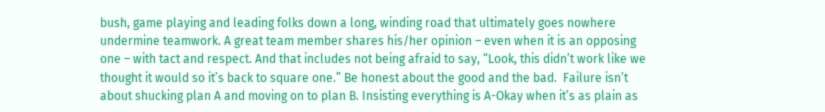bush, game playing and leading folks down a long, winding road that ultimately goes nowhere undermine teamwork. A great team member shares his/her opinion – even when it is an opposing one – with tact and respect. And that includes not being afraid to say, “Look, this didn’t work like we thought it would so it’s back to square one.” Be honest about the good and the bad.  Failure isn’t about shucking plan A and moving on to plan B. Insisting everything is A-Okay when it’s as plain as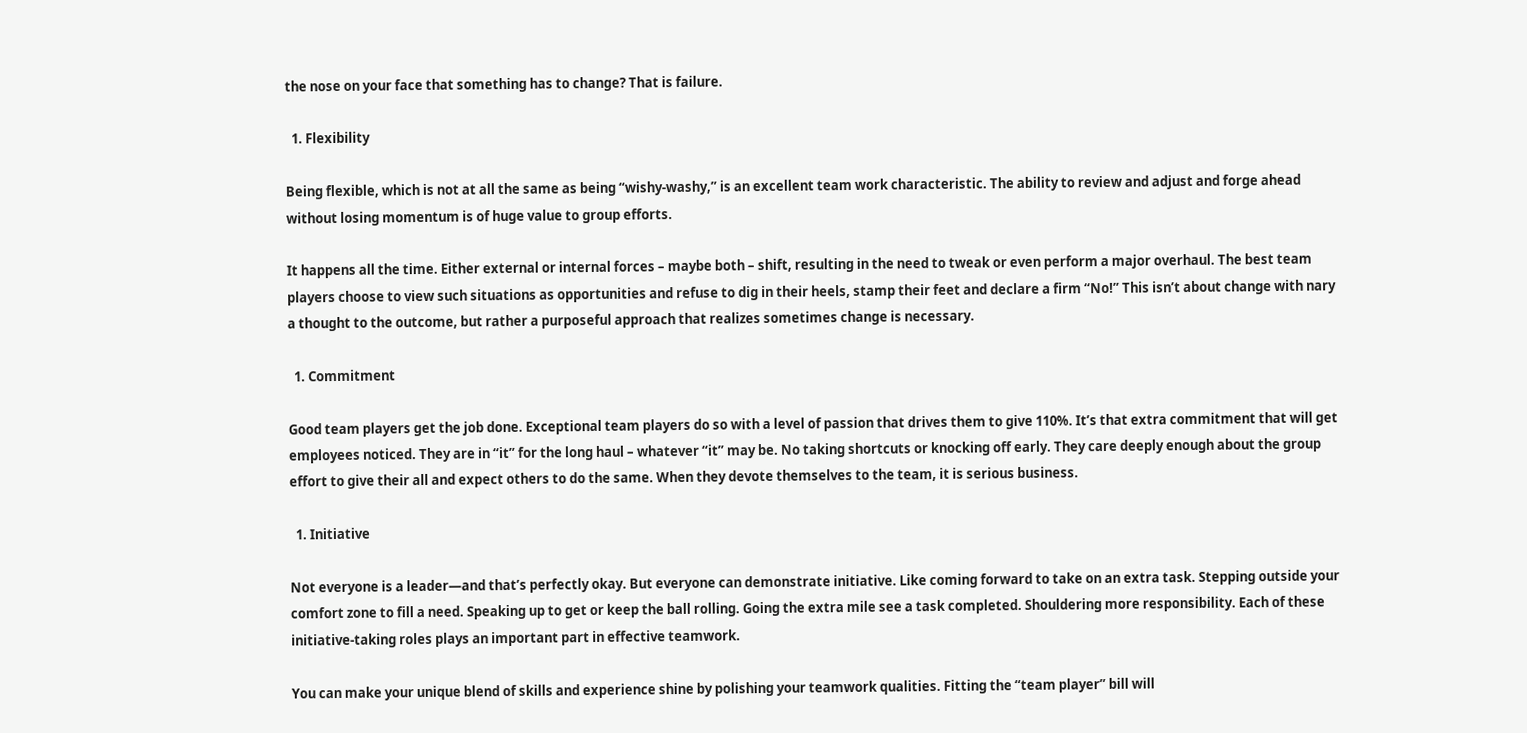the nose on your face that something has to change? That is failure.

  1. Flexibility

Being flexible, which is not at all the same as being “wishy-washy,” is an excellent team work characteristic. The ability to review and adjust and forge ahead without losing momentum is of huge value to group efforts.

It happens all the time. Either external or internal forces – maybe both – shift, resulting in the need to tweak or even perform a major overhaul. The best team players choose to view such situations as opportunities and refuse to dig in their heels, stamp their feet and declare a firm “No!” This isn’t about change with nary a thought to the outcome, but rather a purposeful approach that realizes sometimes change is necessary.

  1. Commitment

Good team players get the job done. Exceptional team players do so with a level of passion that drives them to give 110%. It’s that extra commitment that will get employees noticed. They are in “it” for the long haul – whatever “it” may be. No taking shortcuts or knocking off early. They care deeply enough about the group effort to give their all and expect others to do the same. When they devote themselves to the team, it is serious business.

  1. Initiative

Not everyone is a leader—and that’s perfectly okay. But everyone can demonstrate initiative. Like coming forward to take on an extra task. Stepping outside your comfort zone to fill a need. Speaking up to get or keep the ball rolling. Going the extra mile see a task completed. Shouldering more responsibility. Each of these initiative-taking roles plays an important part in effective teamwork.

You can make your unique blend of skills and experience shine by polishing your teamwork qualities. Fitting the “team player” bill will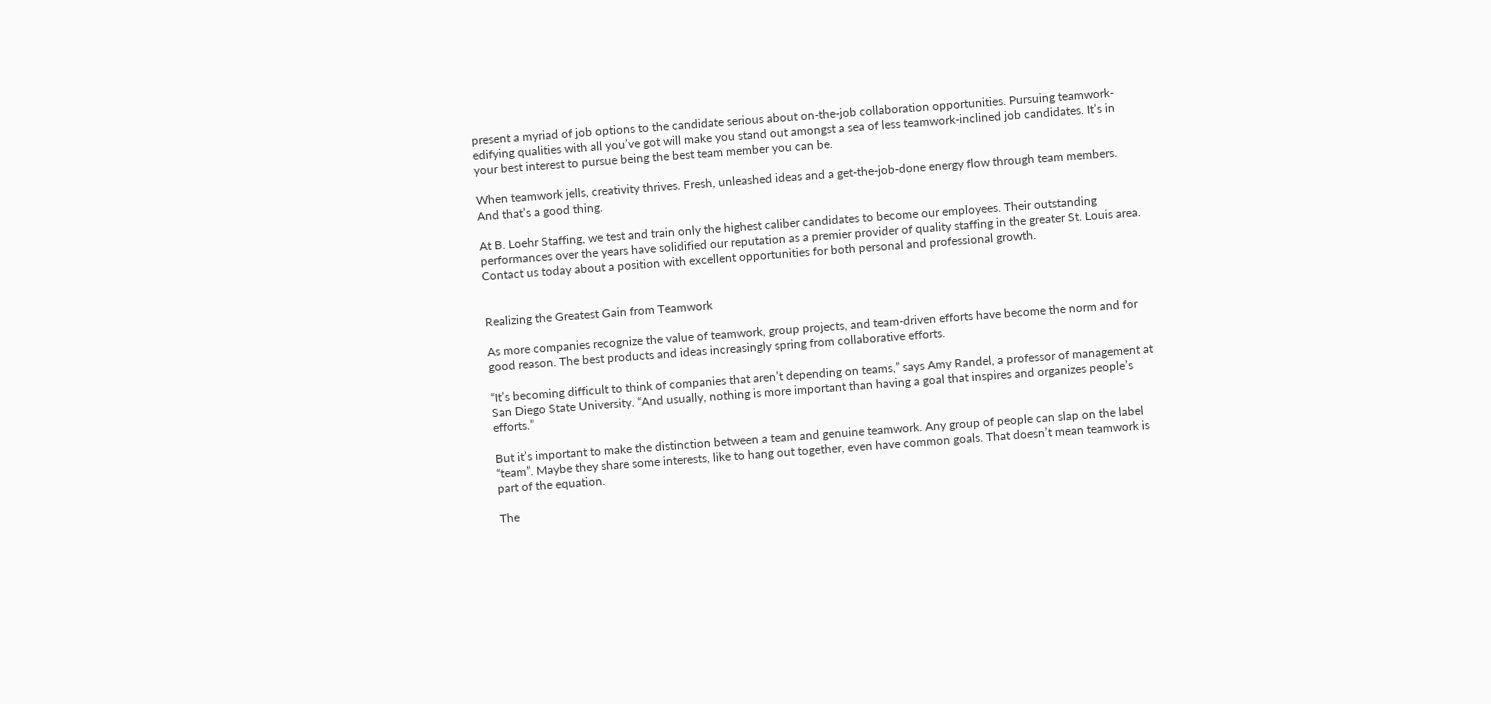present a myriad of job options to the candidate serious about on-the-job collaboration opportunities. Pursuing teamwork-edifying qualities with all you’ve got will make you stand out amongst a sea of less teamwork-inclined job candidates. It’s in your best interest to pursue being the best team member you can be.

When teamwork jells, creativity thrives. Fresh, unleashed ideas and a get-the-job-done energy flow through team members. And that’s a good thing.

At B. Loehr Staffing, we test and train only the highest caliber candidates to become our employees. Their outstanding performances over the years have solidified our reputation as a premier provider of quality staffing in the greater St. Louis area. Contact us today about a position with excellent opportunities for both personal and professional growth.


Realizing the Greatest Gain from Teamwork

As more companies recognize the value of teamwork, group projects, and team-driven efforts have become the norm and for good reason. The best products and ideas increasingly spring from collaborative efforts.

“It’s becoming difficult to think of companies that aren’t depending on teams,” says Amy Randel, a professor of management at San Diego State University. “And usually, nothing is more important than having a goal that inspires and organizes people’s efforts.”

But it’s important to make the distinction between a team and genuine teamwork. Any group of people can slap on the label “team”. Maybe they share some interests, like to hang out together, even have common goals. That doesn’t mean teamwork is part of the equation.

The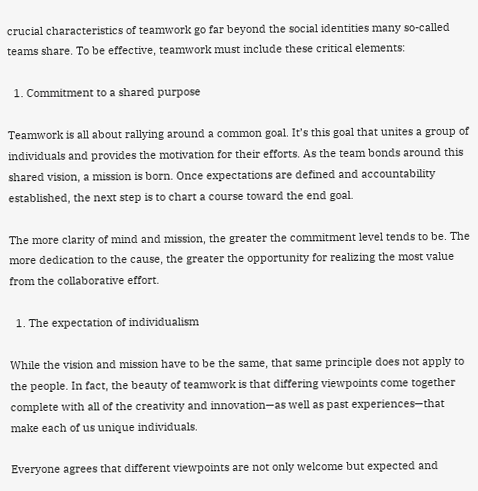crucial characteristics of teamwork go far beyond the social identities many so-called teams share. To be effective, teamwork must include these critical elements:

  1. Commitment to a shared purpose

Teamwork is all about rallying around a common goal. It’s this goal that unites a group of individuals and provides the motivation for their efforts. As the team bonds around this shared vision, a mission is born. Once expectations are defined and accountability established, the next step is to chart a course toward the end goal.

The more clarity of mind and mission, the greater the commitment level tends to be. The more dedication to the cause, the greater the opportunity for realizing the most value from the collaborative effort.

  1. The expectation of individualism

While the vision and mission have to be the same, that same principle does not apply to the people. In fact, the beauty of teamwork is that differing viewpoints come together complete with all of the creativity and innovation—as well as past experiences—that make each of us unique individuals.

Everyone agrees that different viewpoints are not only welcome but expected and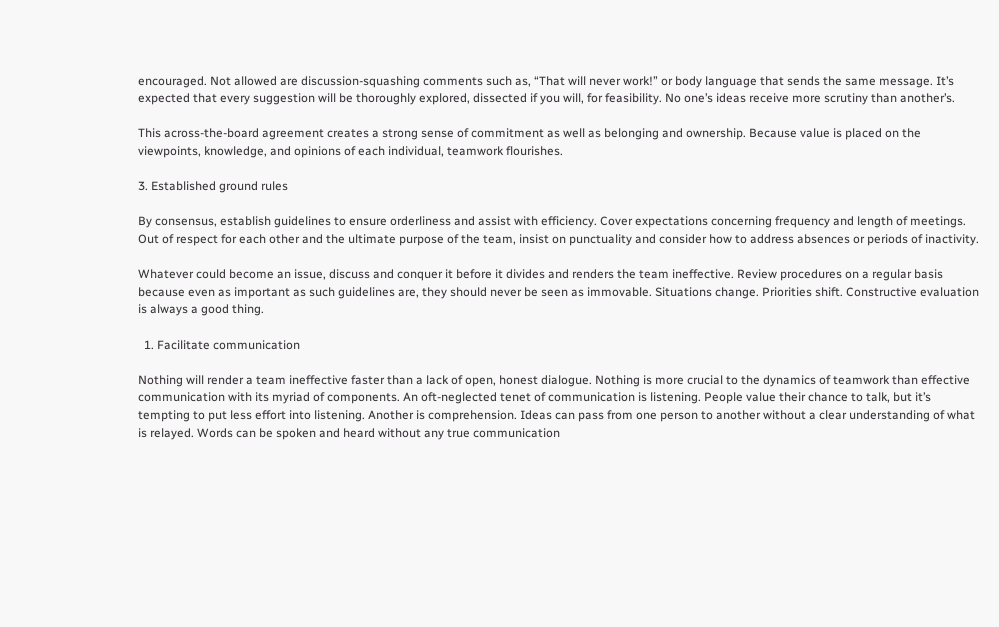encouraged. Not allowed are discussion-squashing comments such as, “That will never work!” or body language that sends the same message. It’s expected that every suggestion will be thoroughly explored, dissected if you will, for feasibility. No one’s ideas receive more scrutiny than another’s.

This across-the-board agreement creates a strong sense of commitment as well as belonging and ownership. Because value is placed on the viewpoints, knowledge, and opinions of each individual, teamwork flourishes.

3. Established ground rules

By consensus, establish guidelines to ensure orderliness and assist with efficiency. Cover expectations concerning frequency and length of meetings. Out of respect for each other and the ultimate purpose of the team, insist on punctuality and consider how to address absences or periods of inactivity.

Whatever could become an issue, discuss and conquer it before it divides and renders the team ineffective. Review procedures on a regular basis because even as important as such guidelines are, they should never be seen as immovable. Situations change. Priorities shift. Constructive evaluation is always a good thing.

  1. Facilitate communication

Nothing will render a team ineffective faster than a lack of open, honest dialogue. Nothing is more crucial to the dynamics of teamwork than effective communication with its myriad of components. An oft-neglected tenet of communication is listening. People value their chance to talk, but it’s tempting to put less effort into listening. Another is comprehension. Ideas can pass from one person to another without a clear understanding of what is relayed. Words can be spoken and heard without any true communication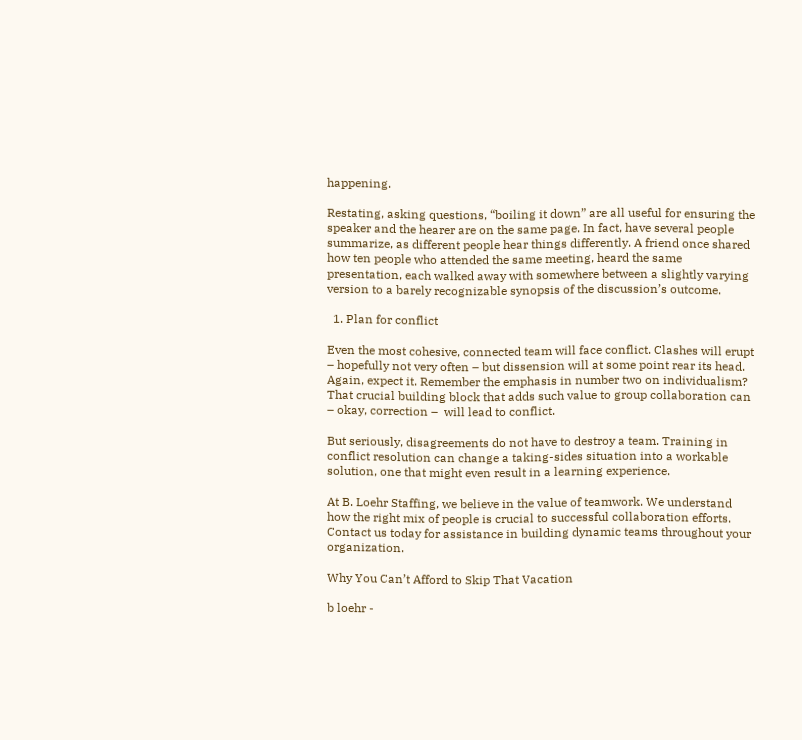happening.

Restating, asking questions, “boiling it down” are all useful for ensuring the speaker and the hearer are on the same page. In fact, have several people summarize, as different people hear things differently. A friend once shared how ten people who attended the same meeting, heard the same presentation, each walked away with somewhere between a slightly varying version to a barely recognizable synopsis of the discussion’s outcome.

  1. Plan for conflict

Even the most cohesive, connected team will face conflict. Clashes will erupt – hopefully not very often – but dissension will at some point rear its head. Again, expect it. Remember the emphasis in number two on individualism? That crucial building block that adds such value to group collaboration can – okay, correction –  will lead to conflict.

But seriously, disagreements do not have to destroy a team. Training in conflict resolution can change a taking-sides situation into a workable solution, one that might even result in a learning experience.

At B. Loehr Staffing, we believe in the value of teamwork. We understand how the right mix of people is crucial to successful collaboration efforts. Contact us today for assistance in building dynamic teams throughout your organization.

Why You Can’t Afford to Skip That Vacation

b loehr -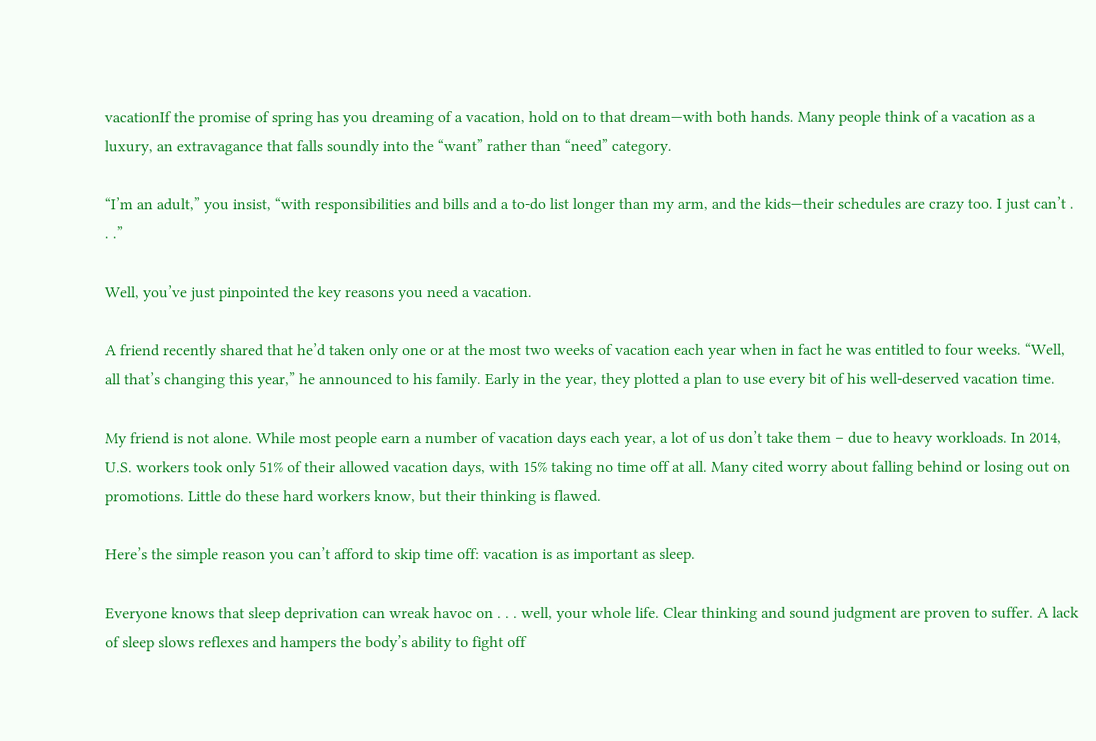vacationIf the promise of spring has you dreaming of a vacation, hold on to that dream—with both hands. Many people think of a vacation as a luxury, an extravagance that falls soundly into the “want” rather than “need” category.

“I’m an adult,” you insist, “with responsibilities and bills and a to-do list longer than my arm, and the kids—their schedules are crazy too. I just can’t . . .”

Well, you’ve just pinpointed the key reasons you need a vacation.

A friend recently shared that he’d taken only one or at the most two weeks of vacation each year when in fact he was entitled to four weeks. “Well, all that’s changing this year,” he announced to his family. Early in the year, they plotted a plan to use every bit of his well-deserved vacation time.

My friend is not alone. While most people earn a number of vacation days each year, a lot of us don’t take them – due to heavy workloads. In 2014, U.S. workers took only 51% of their allowed vacation days, with 15% taking no time off at all. Many cited worry about falling behind or losing out on promotions. Little do these hard workers know, but their thinking is flawed.

Here’s the simple reason you can’t afford to skip time off: vacation is as important as sleep.

Everyone knows that sleep deprivation can wreak havoc on . . . well, your whole life. Clear thinking and sound judgment are proven to suffer. A lack of sleep slows reflexes and hampers the body’s ability to fight off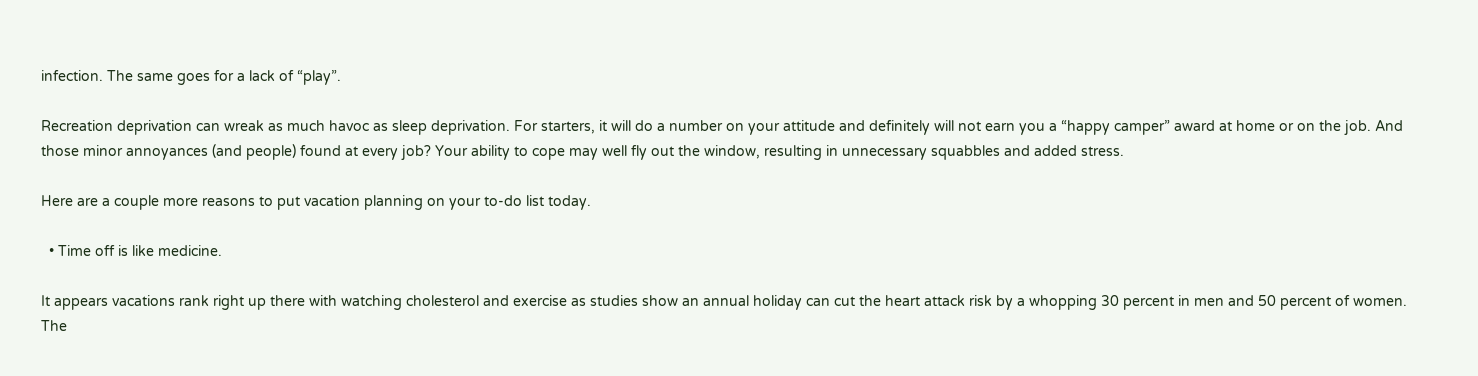infection. The same goes for a lack of “play”.

Recreation deprivation can wreak as much havoc as sleep deprivation. For starters, it will do a number on your attitude and definitely will not earn you a “happy camper” award at home or on the job. And those minor annoyances (and people) found at every job? Your ability to cope may well fly out the window, resulting in unnecessary squabbles and added stress.

Here are a couple more reasons to put vacation planning on your to-do list today.

  • Time off is like medicine.

It appears vacations rank right up there with watching cholesterol and exercise as studies show an annual holiday can cut the heart attack risk by a whopping 30 percent in men and 50 percent of women. The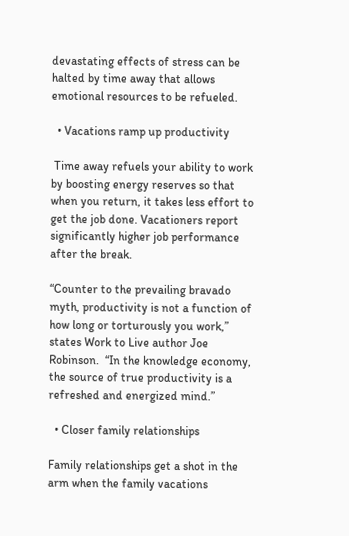devastating effects of stress can be halted by time away that allows emotional resources to be refueled.

  • Vacations ramp up productivity

 Time away refuels your ability to work by boosting energy reserves so that when you return, it takes less effort to get the job done. Vacationers report significantly higher job performance after the break.

“Counter to the prevailing bravado myth, productivity is not a function of how long or torturously you work,” states Work to Live author Joe Robinson.  “In the knowledge economy, the source of true productivity is a refreshed and energized mind.”

  • Closer family relationships

Family relationships get a shot in the arm when the family vacations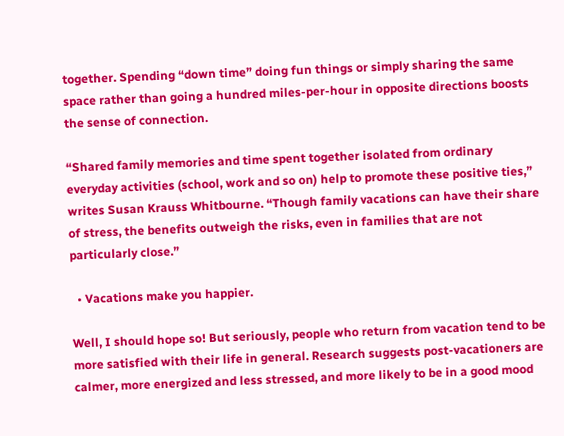together. Spending “down time” doing fun things or simply sharing the same space rather than going a hundred miles-per-hour in opposite directions boosts the sense of connection.

“Shared family memories and time spent together isolated from ordinary everyday activities (school, work and so on) help to promote these positive ties,” writes Susan Krauss Whitbourne. “Though family vacations can have their share of stress, the benefits outweigh the risks, even in families that are not particularly close.”

  • Vacations make you happier.

Well, I should hope so! But seriously, people who return from vacation tend to be more satisfied with their life in general. Research suggests post-vacationers are calmer, more energized and less stressed, and more likely to be in a good mood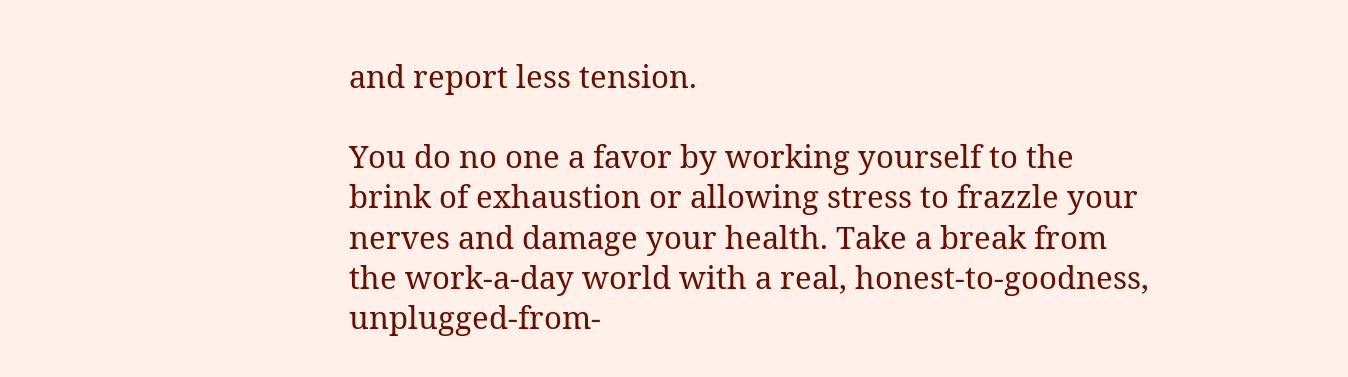and report less tension.

You do no one a favor by working yourself to the brink of exhaustion or allowing stress to frazzle your nerves and damage your health. Take a break from the work-a-day world with a real, honest-to-goodness, unplugged-from-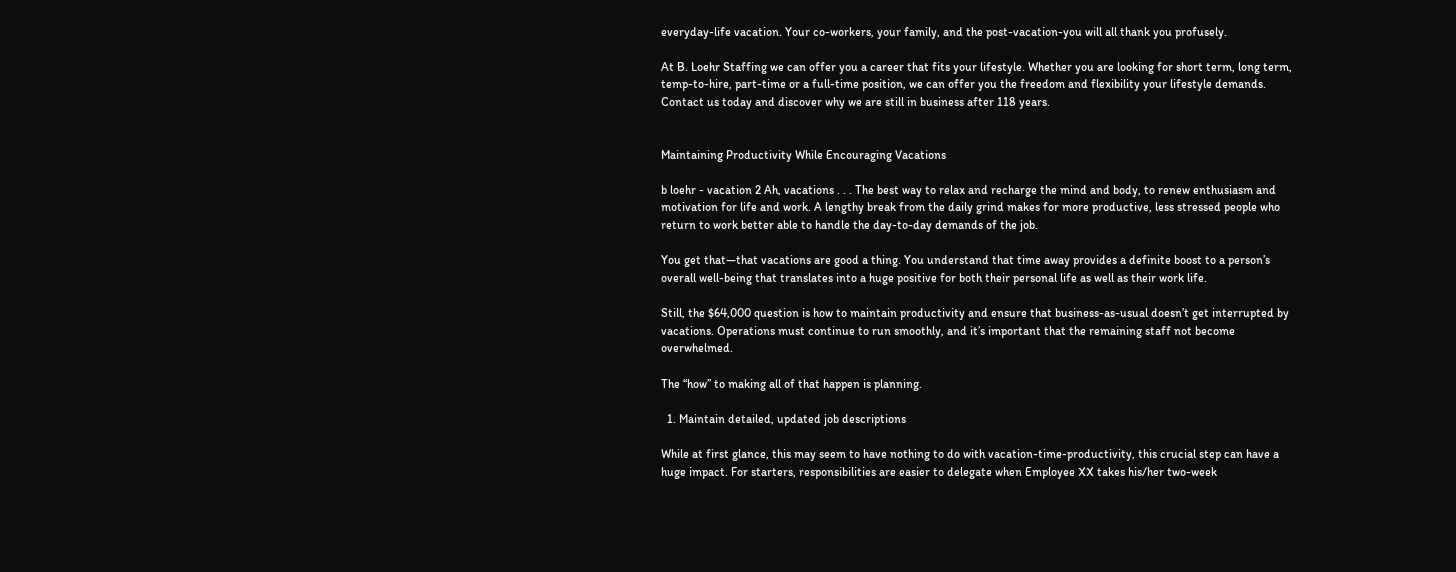everyday-life vacation. Your co-workers, your family, and the post-vacation-you will all thank you profusely.

At B. Loehr Staffing we can offer you a career that fits your lifestyle. Whether you are looking for short term, long term, temp-to-hire, part-time or a full-time position, we can offer you the freedom and flexibility your lifestyle demands. Contact us today and discover why we are still in business after 118 years.


Maintaining Productivity While Encouraging Vacations

b loehr - vacation 2 Ah, vacations . . . The best way to relax and recharge the mind and body, to renew enthusiasm and motivation for life and work. A lengthy break from the daily grind makes for more productive, less stressed people who return to work better able to handle the day-to-day demands of the job.

You get that—that vacations are good a thing. You understand that time away provides a definite boost to a person’s overall well-being that translates into a huge positive for both their personal life as well as their work life.

Still, the $64,000 question is how to maintain productivity and ensure that business-as-usual doesn’t get interrupted by vacations. Operations must continue to run smoothly, and it’s important that the remaining staff not become overwhelmed.

The “how” to making all of that happen is planning.

  1. Maintain detailed, updated job descriptions

While at first glance, this may seem to have nothing to do with vacation-time-productivity, this crucial step can have a huge impact. For starters, responsibilities are easier to delegate when Employee XX takes his/her two-week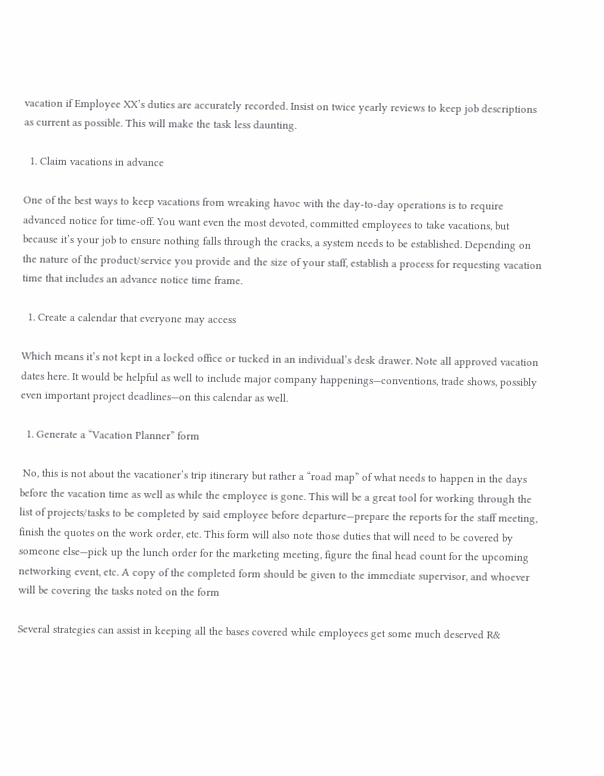vacation if Employee XX’s duties are accurately recorded. Insist on twice yearly reviews to keep job descriptions as current as possible. This will make the task less daunting.

  1. Claim vacations in advance

One of the best ways to keep vacations from wreaking havoc with the day-to-day operations is to require advanced notice for time-off. You want even the most devoted, committed employees to take vacations, but because it’s your job to ensure nothing falls through the cracks, a system needs to be established. Depending on the nature of the product/service you provide and the size of your staff, establish a process for requesting vacation time that includes an advance notice time frame.

  1. Create a calendar that everyone may access

Which means it’s not kept in a locked office or tucked in an individual’s desk drawer. Note all approved vacation dates here. It would be helpful as well to include major company happenings—conventions, trade shows, possibly even important project deadlines—on this calendar as well.

  1. Generate a “Vacation Planner” form

 No, this is not about the vacationer’s trip itinerary but rather a “road map” of what needs to happen in the days before the vacation time as well as while the employee is gone. This will be a great tool for working through the list of projects/tasks to be completed by said employee before departure—prepare the reports for the staff meeting, finish the quotes on the work order, etc. This form will also note those duties that will need to be covered by someone else—pick up the lunch order for the marketing meeting, figure the final head count for the upcoming networking event, etc. A copy of the completed form should be given to the immediate supervisor, and whoever will be covering the tasks noted on the form

Several strategies can assist in keeping all the bases covered while employees get some much deserved R&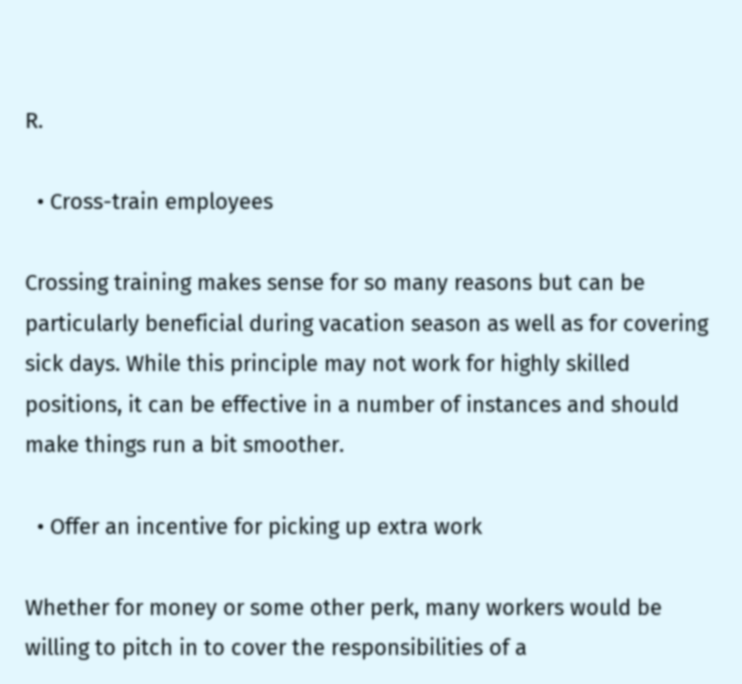R.

  • Cross-train employees

Crossing training makes sense for so many reasons but can be particularly beneficial during vacation season as well as for covering sick days. While this principle may not work for highly skilled positions, it can be effective in a number of instances and should make things run a bit smoother.

  • Offer an incentive for picking up extra work

Whether for money or some other perk, many workers would be willing to pitch in to cover the responsibilities of a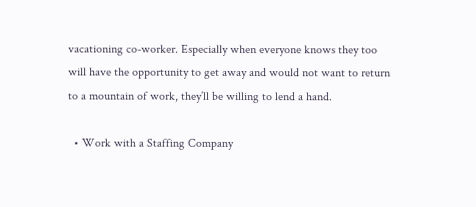vacationing co-worker. Especially when everyone knows they too will have the opportunity to get away and would not want to return to a mountain of work, they’ll be willing to lend a hand.

  • Work with a Staffing Company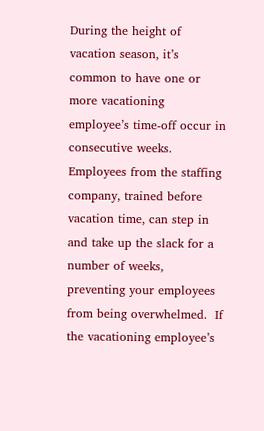During the height of vacation season, it’s common to have one or more vacationing employee’s time-off occur in consecutive weeks. Employees from the staffing company, trained before vacation time, can step in and take up the slack for a number of weeks, preventing your employees from being overwhelmed.  If the vacationing employee’s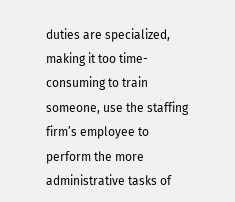duties are specialized, making it too time-consuming to train someone, use the staffing firm’s employee to perform the more administrative tasks of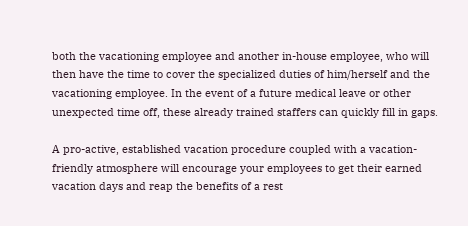both the vacationing employee and another in-house employee, who will then have the time to cover the specialized duties of him/herself and the vacationing employee. In the event of a future medical leave or other unexpected time off, these already trained staffers can quickly fill in gaps.

A pro-active, established vacation procedure coupled with a vacation-friendly atmosphere will encourage your employees to get their earned vacation days and reap the benefits of a rest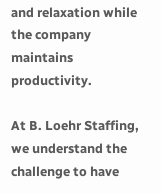and relaxation while the company maintains productivity.

At B. Loehr Staffing, we understand the challenge to have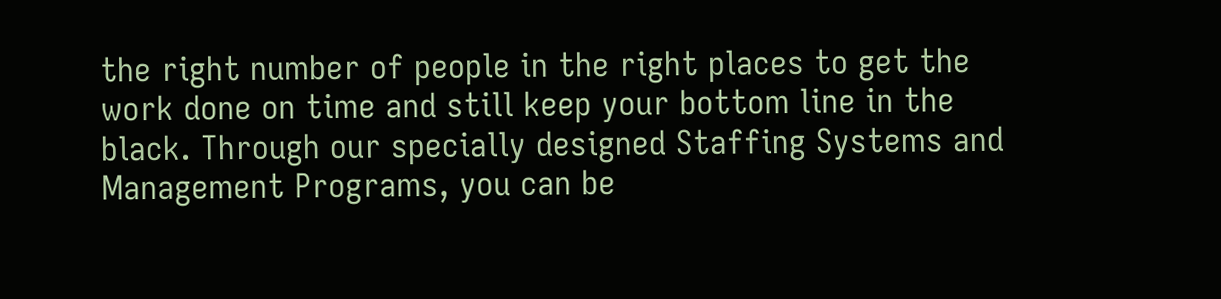the right number of people in the right places to get the work done on time and still keep your bottom line in the black. Through our specially designed Staffing Systems and Management Programs, you can be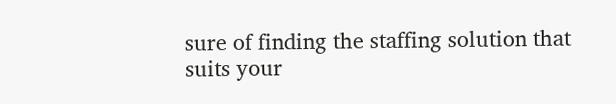sure of finding the staffing solution that suits your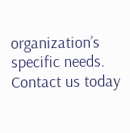organization’s specific needs. Contact us today